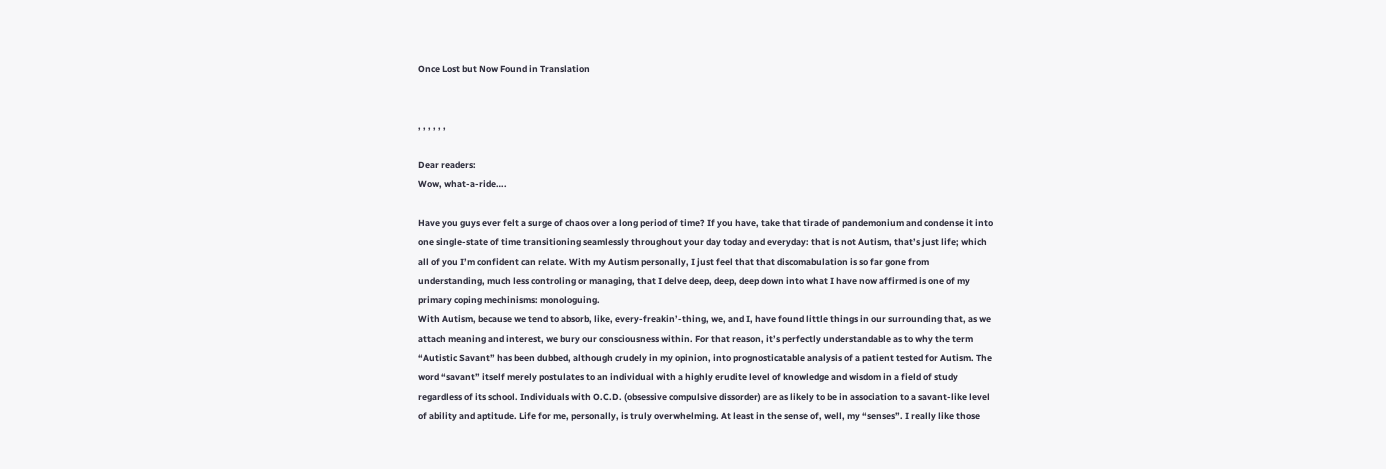Once Lost but Now Found in Translation


, , , , , ,

Dear readers:
Wow, what-a-ride….

Have you guys ever felt a surge of chaos over a long period of time? If you have, take that tirade of pandemonium and condense it into one single-state of time transitioning seamlessly throughout your day today and everyday: that is not Autism, that’s just life; which all of you I’m confident can relate. With my Autism personally, I just feel that that discomabulation is so far gone from understanding, much less controling or managing, that I delve deep, deep, deep down into what I have now affirmed is one of my primary coping mechinisms: monologuing.
With Autism, because we tend to absorb, like, every-freakin’-thing, we, and I, have found little things in our surrounding that, as we attach meaning and interest, we bury our consciousness within. For that reason, it’s perfectly understandable as to why the term “Autistic Savant” has been dubbed, although crudely in my opinion, into prognosticatable analysis of a patient tested for Autism. The word “savant” itself merely postulates to an individual with a highly erudite level of knowledge and wisdom in a field of study regardless of its school. Individuals with O.C.D. (obsessive compulsive dissorder) are as likely to be in association to a savant-like level of ability and aptitude. Life for me, personally, is truly overwhelming. At least in the sense of, well, my “senses”. I really like those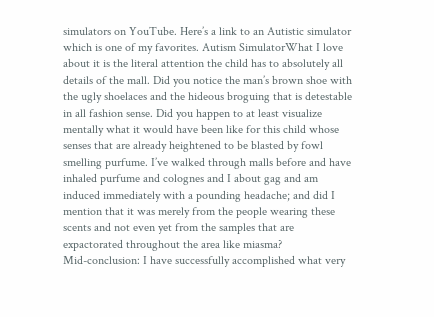simulators on YouTube. Here’s a link to an Autistic simulator which is one of my favorites. Autism SimulatorWhat I love about it is the literal attention the child has to absolutely all details of the mall. Did you notice the man’s brown shoe with the ugly shoelaces and the hideous broguing that is detestable in all fashion sense. Did you happen to at least visualize mentally what it would have been like for this child whose senses that are already heightened to be blasted by fowl smelling purfume. I’ve walked through malls before and have inhaled purfume and colognes and I about gag and am induced immediately with a pounding headache; and did I mention that it was merely from the people wearing these scents and not even yet from the samples that are expactorated throughout the area like miasma?
Mid-conclusion: I have successfully accomplished what very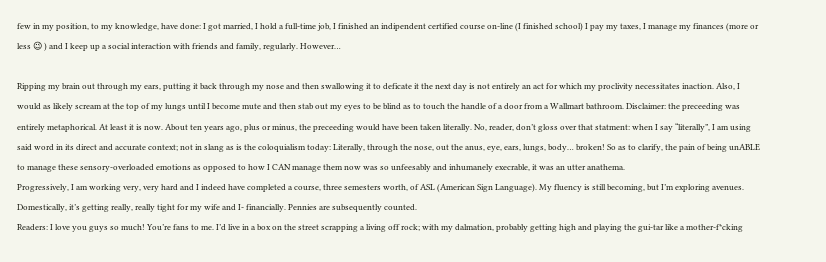few in my position, to my knowledge, have done: I got married, I hold a full-time job, I finished an indipendent certified course on-line (I finished school) I pay my taxes, I manage my finances (more or less 😉 ) and I keep up a social interaction with friends and family, regularly. However…

Ripping my brain out through my ears, putting it back through my nose and then swallowing it to deficate it the next day is not entirely an act for which my proclivity necessitates inaction. Also, I would as likely scream at the top of my lungs until I become mute and then stab out my eyes to be blind as to touch the handle of a door from a Wallmart bathroom. Disclaimer: the preceeding was entirely metaphorical. At least it is now. About ten years ago, plus or minus, the preceeding would have been taken literally. No, reader, don’t gloss over that statment: when I say “literally”, I am using said word in its direct and accurate context; not in slang as is the coloquialism today: Literally, through the nose, out the anus, eye, ears, lungs, body… broken! So as to clarify, the pain of being unABLE to manage these sensory-overloaded emotions as opposed to how I CAN manage them now was so unfeesably and inhumanely execrable, it was an utter anathema.
Progressively, I am working very, very hard and I indeed have completed a course, three semesters worth, of ASL (American Sign Language). My fluency is still becoming, but I’m exploring avenues. Domestically, it’s getting really, really tight for my wife and I- financially. Pennies are subsequently counted.
Readers: I love you guys so much! You’re fans to me. I’d live in a box on the street scrapping a living off rock; with my dalmation, probably getting high and playing the gui-tar like a mother-f*cking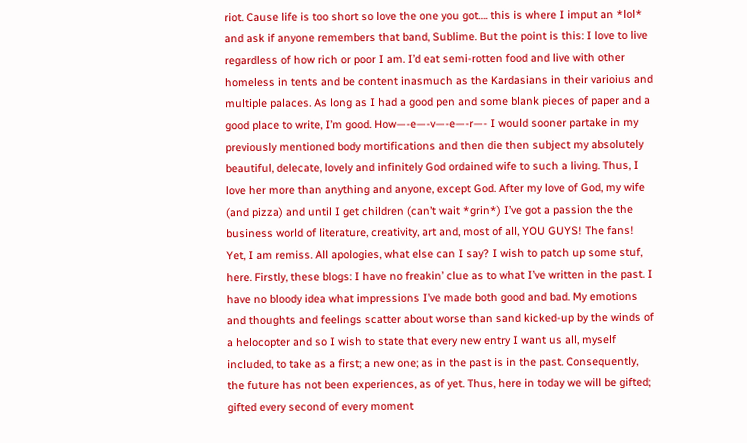riot. Cause life is too short so love the one you got…. this is where I imput an *lol* and ask if anyone remembers that band, Sublime. But the point is this: I love to live regardless of how rich or poor I am. I’d eat semi-rotten food and live with other homeless in tents and be content inasmuch as the Kardasians in their varioius and multiple palaces. As long as I had a good pen and some blank pieces of paper and a good place to write, I’m good. How—-e—-v—-e—-r—- I would sooner partake in my previously mentioned body mortifications and then die then subject my absolutely beautiful, delecate, lovely and infinitely God ordained wife to such a living. Thus, I love her more than anything and anyone, except God. After my love of God, my wife (and pizza) and until I get children (can’t wait *grin*) I’ve got a passion the the business world of literature, creativity, art and, most of all, YOU GUYS! The fans!
Yet, I am remiss. All apologies, what else can I say? I wish to patch up some stuf, here. Firstly, these blogs: I have no freakin’ clue as to what I’ve written in the past. I have no bloody idea what impressions I’ve made both good and bad. My emotions and thoughts and feelings scatter about worse than sand kicked-up by the winds of a helocopter and so I wish to state that every new entry I want us all, myself included, to take as a first; a new one; as in the past is in the past. Consequently, the future has not been experiences, as of yet. Thus, here in today we will be gifted; gifted every second of every moment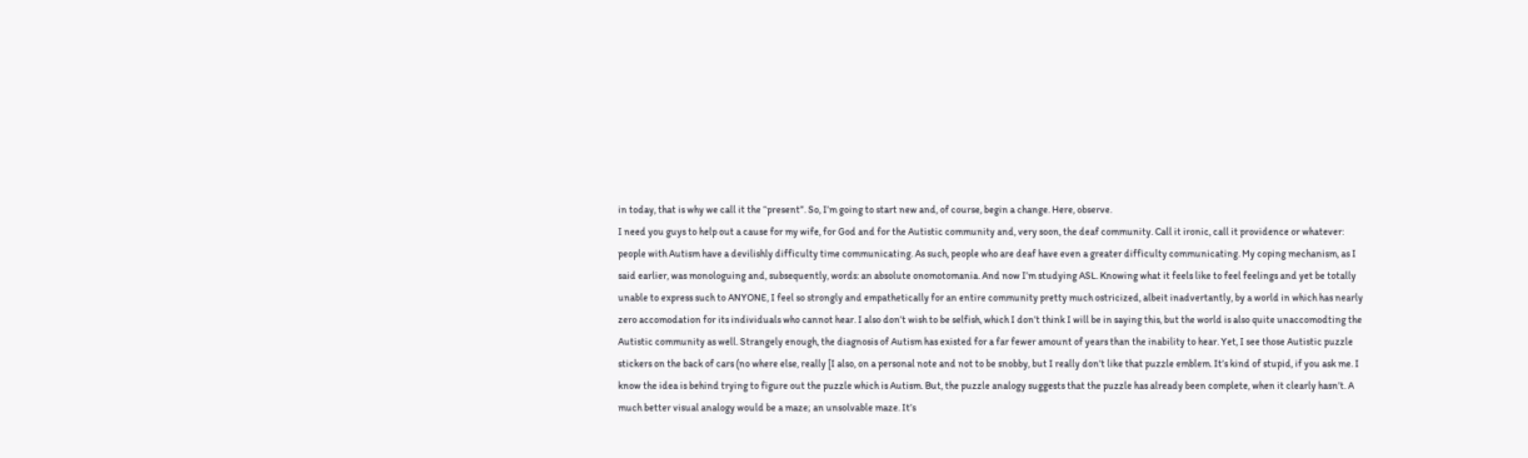in today, that is why we call it the “present”. So, I’m going to start new and, of course, begin a change. Here, observe.
I need you guys to help out a cause for my wife, for God and for the Autistic community and, very soon, the deaf community. Call it ironic, call it providence or whatever: people with Autism have a devilishly difficulty time communicating. As such, people who are deaf have even a greater difficulty communicating. My coping mechanism, as I said earlier, was monologuing and, subsequently, words: an absolute onomotomania. And now I’m studying ASL. Knowing what it feels like to feel feelings and yet be totally unable to express such to ANYONE, I feel so strongly and empathetically for an entire community pretty much ostricized, albeit inadvertantly, by a world in which has nearly zero accomodation for its individuals who cannot hear. I also don’t wish to be selfish, which I don’t think I will be in saying this, but the world is also quite unaccomodting the Autistic community as well. Strangely enough, the diagnosis of Autism has existed for a far fewer amount of years than the inability to hear. Yet, I see those Autistic puzzle stickers on the back of cars (no where else, really [I also, on a personal note and not to be snobby, but I really don’t like that puzzle emblem. It’s kind of stupid, if you ask me. I know the idea is behind trying to figure out the puzzle which is Autism. But, the puzzle analogy suggests that the puzzle has already been complete, when it clearly hasn’t. A much better visual analogy would be a maze; an unsolvable maze. It’s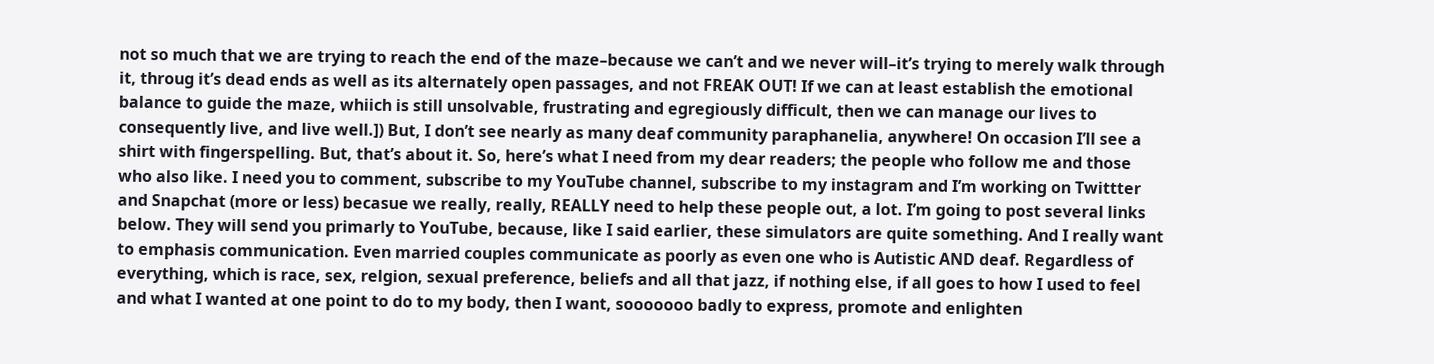not so much that we are trying to reach the end of the maze–because we can’t and we never will–it’s trying to merely walk through it, throug it’s dead ends as well as its alternately open passages, and not FREAK OUT! If we can at least establish the emotional balance to guide the maze, whiich is still unsolvable, frustrating and egregiously difficult, then we can manage our lives to consequently live, and live well.]) But, I don’t see nearly as many deaf community paraphanelia, anywhere! On occasion I’ll see a shirt with fingerspelling. But, that’s about it. So, here’s what I need from my dear readers; the people who follow me and those who also like. I need you to comment, subscribe to my YouTube channel, subscribe to my instagram and I’m working on Twittter and Snapchat (more or less) becasue we really, really, REALLY need to help these people out, a lot. I’m going to post several links below. They will send you primarly to YouTube, because, like I said earlier, these simulators are quite something. And I really want to emphasis communication. Even married couples communicate as poorly as even one who is Autistic AND deaf. Regardless of everything, which is race, sex, relgion, sexual preference, beliefs and all that jazz, if nothing else, if all goes to how I used to feel and what I wanted at one point to do to my body, then I want, sooooooo badly to express, promote and enlighten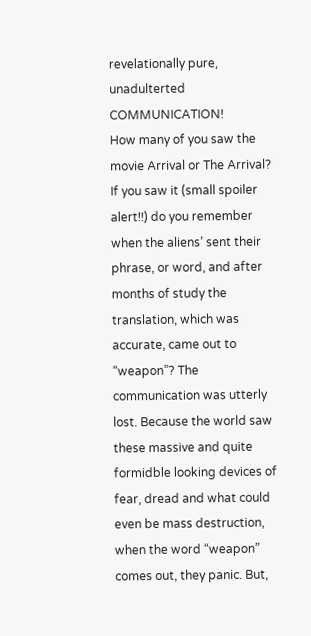revelationally pure, unadulterted COMMUNICATION!
How many of you saw the movie Arrival or The Arrival? If you saw it (small spoiler alert!!) do you remember when the aliens’ sent their phrase, or word, and after months of study the translation, which was accurate, came out to “weapon”? The communication was utterly lost. Because the world saw these massive and quite formidble looking devices of fear, dread and what could even be mass destruction, when the word “weapon” comes out, they panic. But,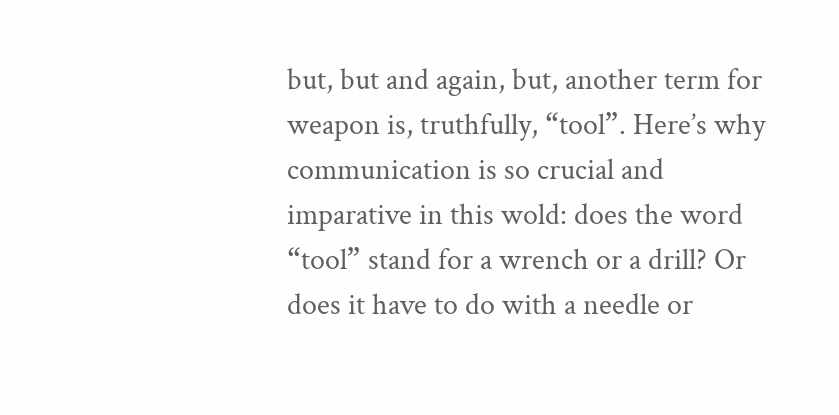but, but and again, but, another term for weapon is, truthfully, “tool”. Here’s why communication is so crucial and imparative in this wold: does the word “tool” stand for a wrench or a drill? Or does it have to do with a needle or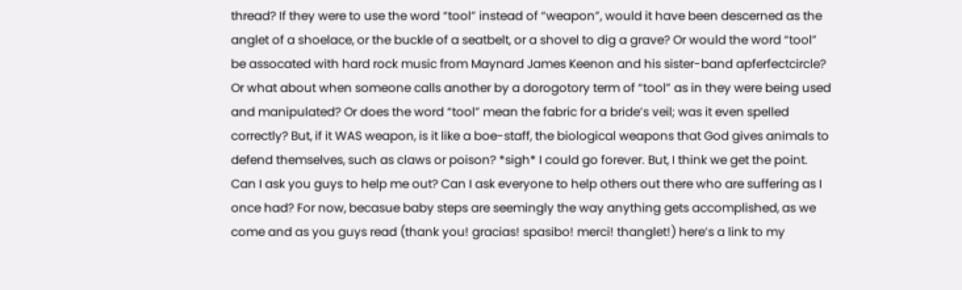thread? If they were to use the word “tool” instead of “weapon”, would it have been descerned as the anglet of a shoelace, or the buckle of a seatbelt, or a shovel to dig a grave? Or would the word “tool” be assocated with hard rock music from Maynard James Keenon and his sister-band apferfectcircle? Or what about when someone calls another by a dorogotory term of “tool” as in they were being used and manipulated? Or does the word “tool” mean the fabric for a bride’s veil; was it even spelled correctly? But, if it WAS weapon, is it like a boe-staff, the biological weapons that God gives animals to defend themselves, such as claws or poison? *sigh* I could go forever. But, I think we get the point.
Can I ask you guys to help me out? Can I ask everyone to help others out there who are suffering as I once had? For now, becasue baby steps are seemingly the way anything gets accomplished, as we come and as you guys read (thank you! gracias! spasibo! merci! thanglet!) here’s a link to my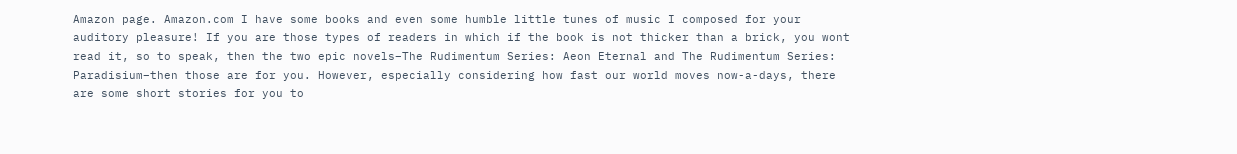Amazon page. Amazon.com I have some books and even some humble little tunes of music I composed for your auditory pleasure! If you are those types of readers in which if the book is not thicker than a brick, you wont read it, so to speak, then the two epic novels–The Rudimentum Series: Aeon Eternal and The Rudimentum Series: Paradisium–then those are for you. However, especially considering how fast our world moves now-a-days, there are some short stories for you to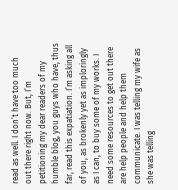read as well. I don’t have too much out there right now. But, I’m petitioning my dear readers of my humble blog, you guys who have, thus far, read this expatiation. I’m asking all of you, as brokenly yet as imploringly as I can, to buy some of my works. I need some resources to get out there are help people and help them communicate. I was telling my wife as she was telling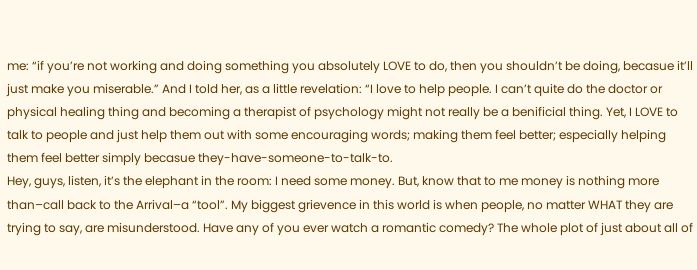me: “if you’re not working and doing something you absolutely LOVE to do, then you shouldn’t be doing, becasue it’ll just make you miserable.” And I told her, as a little revelation: “I love to help people. I can’t quite do the doctor or physical healing thing and becoming a therapist of psychology might not really be a benificial thing. Yet, I LOVE to talk to people and just help them out with some encouraging words; making them feel better; especially helping them feel better simply becasue they-have-someone-to-talk-to.
Hey, guys, listen, it’s the elephant in the room: I need some money. But, know that to me money is nothing more than–call back to the Arrival–a “tool”. My biggest grievence in this world is when people, no matter WHAT they are trying to say, are misunderstood. Have any of you ever watch a romantic comedy? The whole plot of just about all of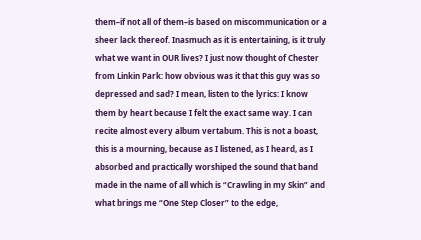them–if not all of them–is based on miscommunication or a sheer lack thereof. Inasmuch as it is entertaining, is it truly what we want in OUR lives? I just now thought of Chester from Linkin Park: how obvious was it that this guy was so depressed and sad? I mean, listen to the lyrics: I know them by heart because I felt the exact same way. I can recite almost every album vertabum. This is not a boast, this is a mourning, because as I listened, as I heard, as I absorbed and practically worshiped the sound that band made in the name of all which is “Crawling in my Skin” and what brings me “One Step Closer” to the edge,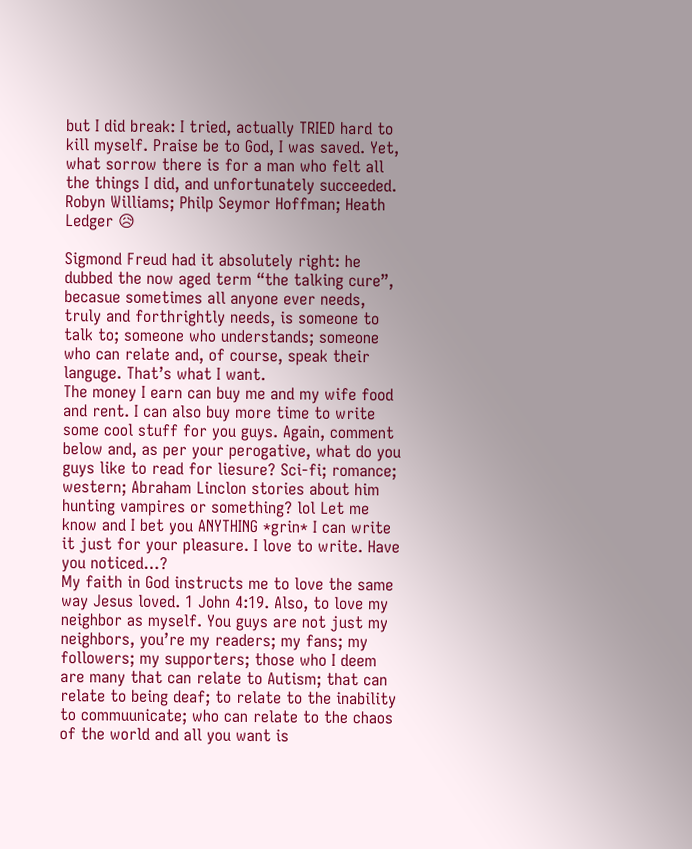but I did break: I tried, actually TRIED hard to kill myself. Praise be to God, I was saved. Yet, what sorrow there is for a man who felt all the things I did, and unfortunately succeeded. Robyn Williams; Philp Seymor Hoffman; Heath Ledger 😥

Sigmond Freud had it absolutely right: he dubbed the now aged term “the talking cure”, becasue sometimes all anyone ever needs, truly and forthrightly needs, is someone to talk to; someone who understands; someone who can relate and, of course, speak their languge. That’s what I want.
The money I earn can buy me and my wife food and rent. I can also buy more time to write some cool stuff for you guys. Again, comment below and, as per your perogative, what do you guys like to read for liesure? Sci-fi; romance; western; Abraham Linclon stories about him hunting vampires or something? lol Let me know and I bet you ANYTHING *grin* I can write it just for your pleasure. I love to write. Have you noticed…?
My faith in God instructs me to love the same way Jesus loved. 1 John 4:19. Also, to love my neighbor as myself. You guys are not just my neighbors, you’re my readers; my fans; my followers; my supporters; those who I deem are many that can relate to Autism; that can relate to being deaf; to relate to the inability to commuunicate; who can relate to the chaos of the world and all you want is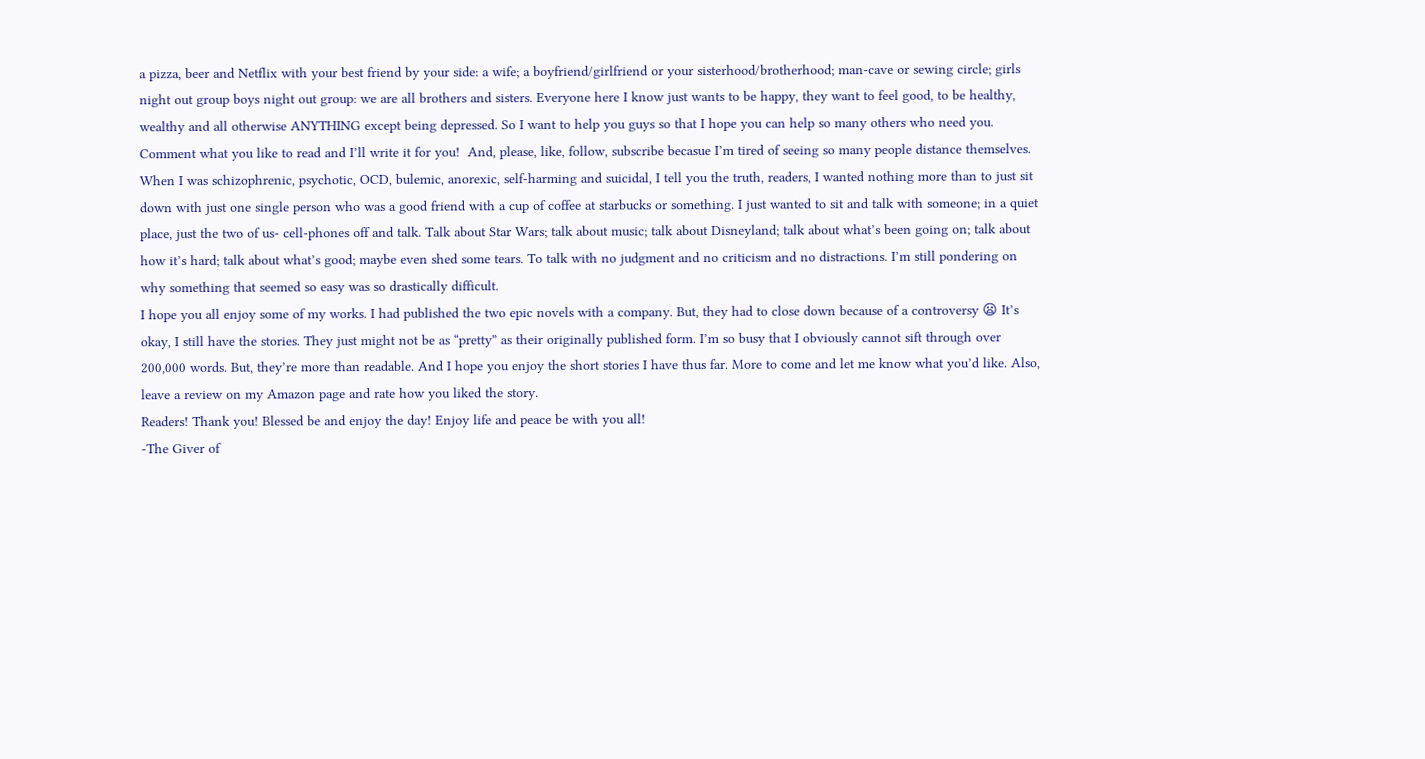a pizza, beer and Netflix with your best friend by your side: a wife; a boyfriend/girlfriend or your sisterhood/brotherhood; man-cave or sewing circle; girls night out group boys night out group: we are all brothers and sisters. Everyone here I know just wants to be happy, they want to feel good, to be healthy, wealthy and all otherwise ANYTHING except being depressed. So I want to help you guys so that I hope you can help so many others who need you. Comment what you like to read and I’ll write it for you!  And, please, like, follow, subscribe becasue I’m tired of seeing so many people distance themselves. When I was schizophrenic, psychotic, OCD, bulemic, anorexic, self-harming and suicidal, I tell you the truth, readers, I wanted nothing more than to just sit down with just one single person who was a good friend with a cup of coffee at starbucks or something. I just wanted to sit and talk with someone; in a quiet place, just the two of us- cell-phones off and talk. Talk about Star Wars; talk about music; talk about Disneyland; talk about what’s been going on; talk about how it’s hard; talk about what’s good; maybe even shed some tears. To talk with no judgment and no criticism and no distractions. I’m still pondering on why something that seemed so easy was so drastically difficult.
I hope you all enjoy some of my works. I had published the two epic novels with a company. But, they had to close down because of a controversy 😦 It’s okay, I still have the stories. They just might not be as “pretty” as their originally published form. I’m so busy that I obviously cannot sift through over 200,000 words. But, they’re more than readable. And I hope you enjoy the short stories I have thus far. More to come and let me know what you’d like. Also, leave a review on my Amazon page and rate how you liked the story.
Readers! Thank you! Blessed be and enjoy the day! Enjoy life and peace be with you all!
-The Giver of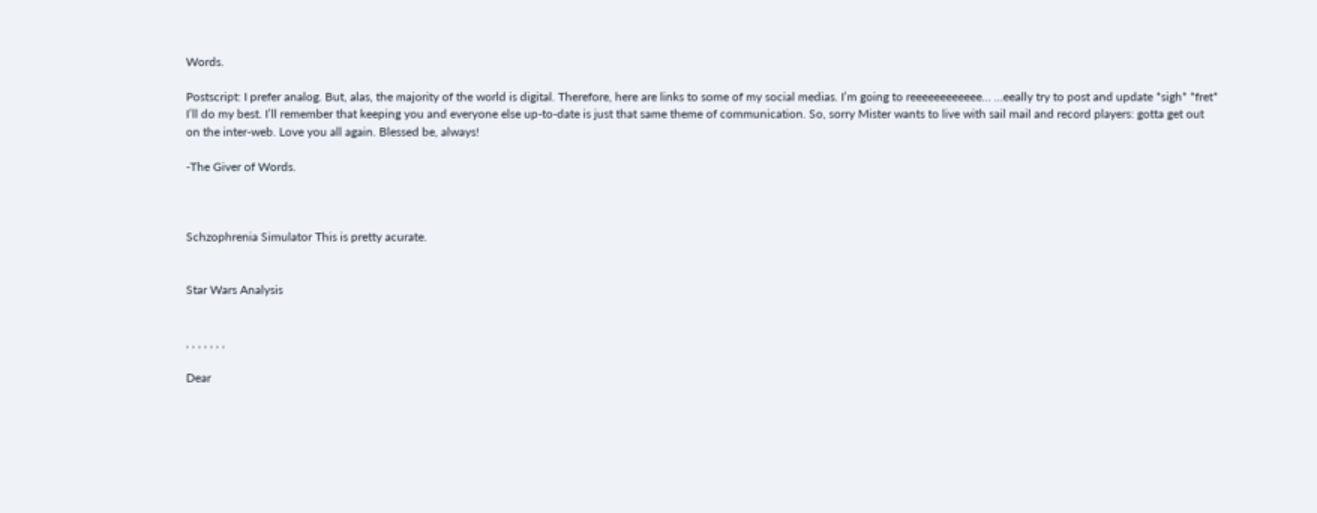Words.

Postscript: I prefer analog. But, alas, the majority of the world is digital. Therefore, here are links to some of my social medias. I’m going to reeeeeeeeeeee… …eeally try to post and update *sigh* *fret* I’ll do my best. I’ll remember that keeping you and everyone else up-to-date is just that same theme of communication. So, sorry Mister wants to live with sail mail and record players: gotta get out on the inter-web. Love you all again. Blessed be, always!

-The Giver of Words.



Schzophrenia Simulator This is pretty acurate.


Star Wars Analysis


, , , , , , ,

Dear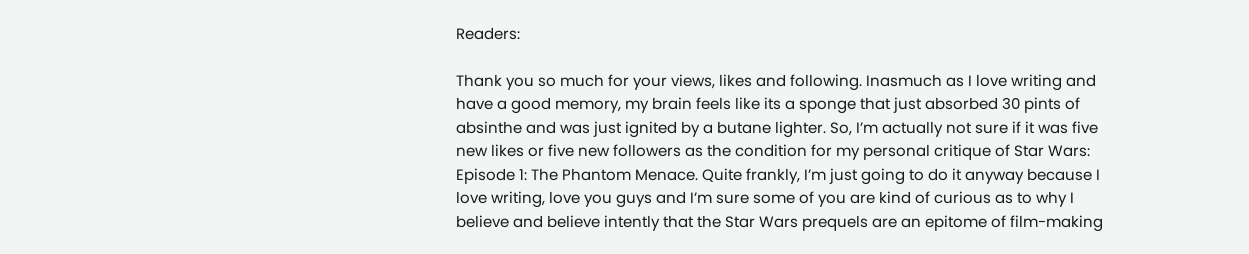Readers:

Thank you so much for your views, likes and following. Inasmuch as I love writing and have a good memory, my brain feels like its a sponge that just absorbed 30 pints of absinthe and was just ignited by a butane lighter. So, I’m actually not sure if it was five new likes or five new followers as the condition for my personal critique of Star Wars: Episode 1: The Phantom Menace. Quite frankly, I’m just going to do it anyway because I love writing, love you guys and I’m sure some of you are kind of curious as to why I believe and believe intently that the Star Wars prequels are an epitome of film-making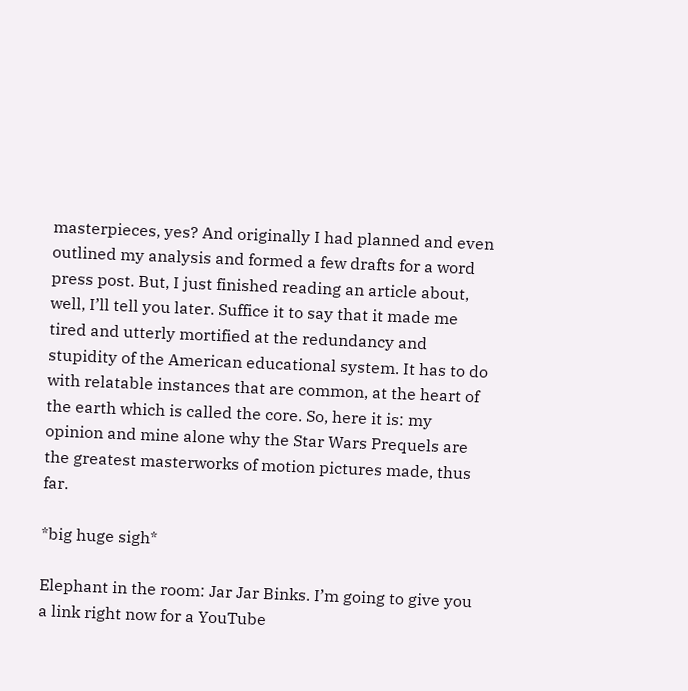masterpieces, yes? And originally I had planned and even outlined my analysis and formed a few drafts for a word press post. But, I just finished reading an article about, well, I’ll tell you later. Suffice it to say that it made me tired and utterly mortified at the redundancy and stupidity of the American educational system. It has to do with relatable instances that are common, at the heart of the earth which is called the core. So, here it is: my opinion and mine alone why the Star Wars Prequels are the greatest masterworks of motion pictures made, thus far.

*big huge sigh*

Elephant in the room: Jar Jar Binks. I’m going to give you a link right now for a YouTube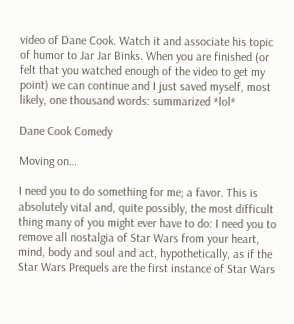video of Dane Cook. Watch it and associate his topic of humor to Jar Jar Binks. When you are finished (or felt that you watched enough of the video to get my point) we can continue and I just saved myself, most likely, one thousand words: summarized *lol*

Dane Cook Comedy

Moving on…

I need you to do something for me; a favor. This is absolutely vital and, quite possibly, the most difficult thing many of you might ever have to do: I need you to remove all nostalgia of Star Wars from your heart, mind, body and soul and act, hypothetically, as if the Star Wars Prequels are the first instance of Star Wars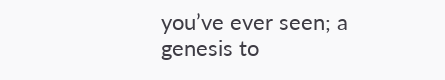you’ve ever seen; a genesis to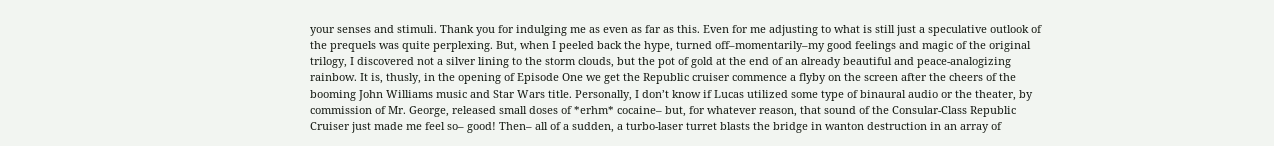your senses and stimuli. Thank you for indulging me as even as far as this. Even for me adjusting to what is still just a speculative outlook of the prequels was quite perplexing. But, when I peeled back the hype, turned off–momentarily–my good feelings and magic of the original trilogy, I discovered not a silver lining to the storm clouds, but the pot of gold at the end of an already beautiful and peace-analogizing rainbow. It is, thusly, in the opening of Episode One we get the Republic cruiser commence a flyby on the screen after the cheers of the booming John Williams music and Star Wars title. Personally, I don’t know if Lucas utilized some type of binaural audio or the theater, by commission of Mr. George, released small doses of *erhm* cocaine– but, for whatever reason, that sound of the Consular-Class Republic Cruiser just made me feel so– good! Then– all of a sudden, a turbo-laser turret blasts the bridge in wanton destruction in an array of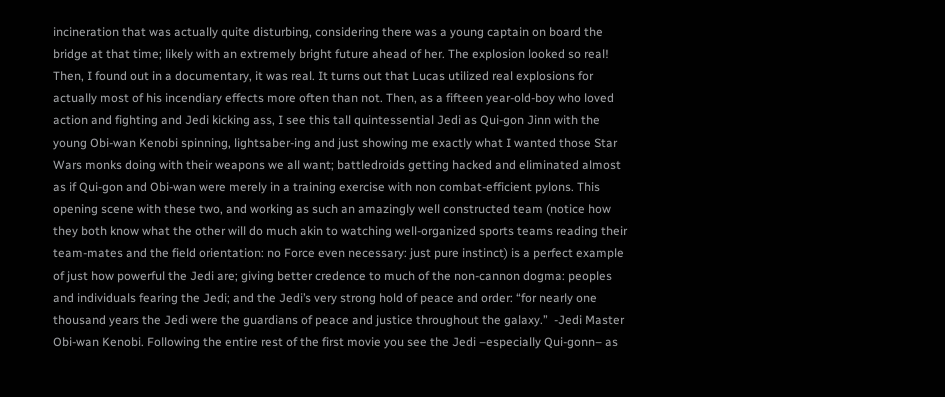incineration that was actually quite disturbing, considering there was a young captain on board the bridge at that time; likely with an extremely bright future ahead of her. The explosion looked so real! Then, I found out in a documentary, it was real. It turns out that Lucas utilized real explosions for actually most of his incendiary effects more often than not. Then, as a fifteen year-old-boy who loved action and fighting and Jedi kicking ass, I see this tall quintessential Jedi as Qui-gon Jinn with the young Obi-wan Kenobi spinning, lightsaber-ing and just showing me exactly what I wanted those Star Wars monks doing with their weapons we all want; battledroids getting hacked and eliminated almost as if Qui-gon and Obi-wan were merely in a training exercise with non combat-efficient pylons. This opening scene with these two, and working as such an amazingly well constructed team (notice how they both know what the other will do much akin to watching well-organized sports teams reading their team-mates and the field orientation: no Force even necessary: just pure instinct) is a perfect example of just how powerful the Jedi are; giving better credence to much of the non-cannon dogma: peoples and individuals fearing the Jedi; and the Jedi’s very strong hold of peace and order: “for nearly one thousand years the Jedi were the guardians of peace and justice throughout the galaxy.”  -Jedi Master Obi-wan Kenobi. Following the entire rest of the first movie you see the Jedi –especially Qui-gonn– as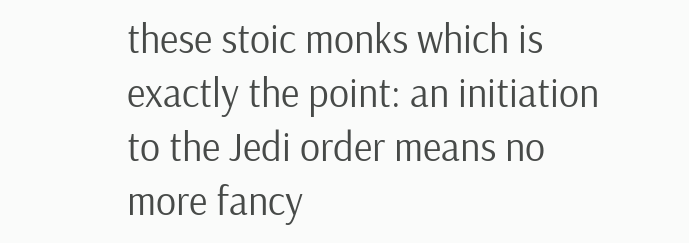these stoic monks which is exactly the point: an initiation to the Jedi order means no more fancy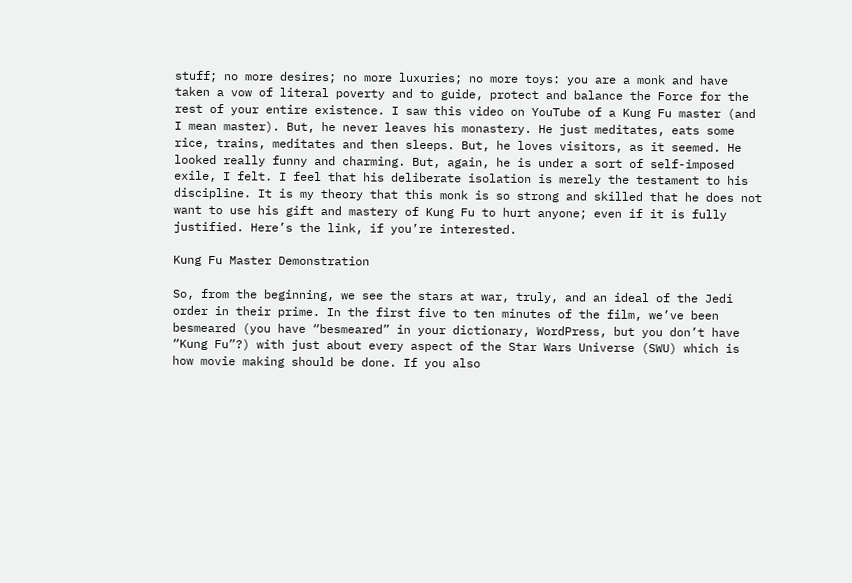stuff; no more desires; no more luxuries; no more toys: you are a monk and have taken a vow of literal poverty and to guide, protect and balance the Force for the rest of your entire existence. I saw this video on YouTube of a Kung Fu master (and I mean master). But, he never leaves his monastery. He just meditates, eats some rice, trains, meditates and then sleeps. But, he loves visitors, as it seemed. He looked really funny and charming. But, again, he is under a sort of self-imposed exile, I felt. I feel that his deliberate isolation is merely the testament to his discipline. It is my theory that this monk is so strong and skilled that he does not want to use his gift and mastery of Kung Fu to hurt anyone; even if it is fully justified. Here’s the link, if you’re interested.

Kung Fu Master Demonstration

So, from the beginning, we see the stars at war, truly, and an ideal of the Jedi order in their prime. In the first five to ten minutes of the film, we’ve been besmeared (you have “besmeared” in your dictionary, WordPress, but you don’t have “Kung Fu”?) with just about every aspect of the Star Wars Universe (SWU) which is how movie making should be done. If you also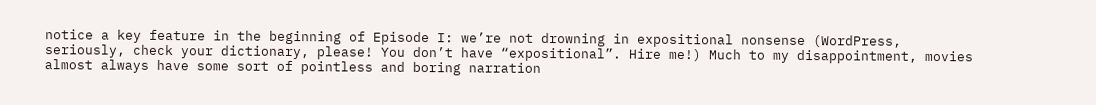notice a key feature in the beginning of Episode I: we’re not drowning in expositional nonsense (WordPress, seriously, check your dictionary, please! You don’t have “expositional”. Hire me!) Much to my disappointment, movies almost always have some sort of pointless and boring narration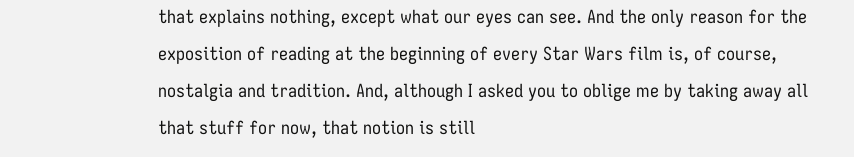that explains nothing, except what our eyes can see. And the only reason for the exposition of reading at the beginning of every Star Wars film is, of course, nostalgia and tradition. And, although I asked you to oblige me by taking away all that stuff for now, that notion is still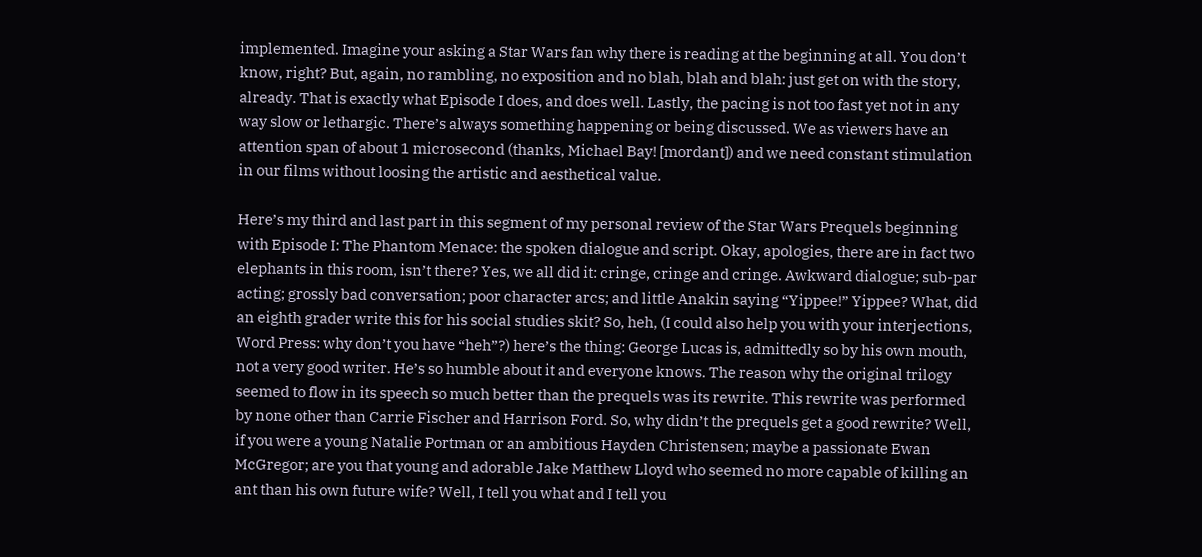implemented. Imagine your asking a Star Wars fan why there is reading at the beginning at all. You don’t know, right? But, again, no rambling, no exposition and no blah, blah and blah: just get on with the story, already. That is exactly what Episode I does, and does well. Lastly, the pacing is not too fast yet not in any way slow or lethargic. There’s always something happening or being discussed. We as viewers have an attention span of about 1 microsecond (thanks, Michael Bay! [mordant]) and we need constant stimulation in our films without loosing the artistic and aesthetical value.

Here’s my third and last part in this segment of my personal review of the Star Wars Prequels beginning with Episode I: The Phantom Menace: the spoken dialogue and script. Okay, apologies, there are in fact two elephants in this room, isn’t there? Yes, we all did it: cringe, cringe and cringe. Awkward dialogue; sub-par acting; grossly bad conversation; poor character arcs; and little Anakin saying “Yippee!” Yippee? What, did an eighth grader write this for his social studies skit? So, heh, (I could also help you with your interjections, Word Press: why don’t you have “heh”?) here’s the thing: George Lucas is, admittedly so by his own mouth, not a very good writer. He’s so humble about it and everyone knows. The reason why the original trilogy seemed to flow in its speech so much better than the prequels was its rewrite. This rewrite was performed by none other than Carrie Fischer and Harrison Ford. So, why didn’t the prequels get a good rewrite? Well, if you were a young Natalie Portman or an ambitious Hayden Christensen; maybe a passionate Ewan McGregor; are you that young and adorable Jake Matthew Lloyd who seemed no more capable of killing an ant than his own future wife? Well, I tell you what and I tell you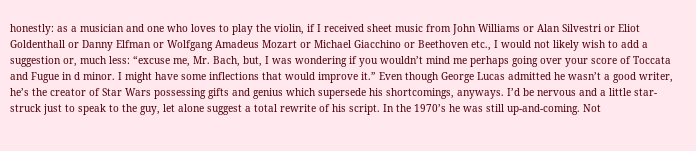honestly: as a musician and one who loves to play the violin, if I received sheet music from John Williams or Alan Silvestri or Eliot Goldenthall or Danny Elfman or Wolfgang Amadeus Mozart or Michael Giacchino or Beethoven etc., I would not likely wish to add a suggestion or, much less: “excuse me, Mr. Bach, but, I was wondering if you wouldn’t mind me perhaps going over your score of Toccata and Fugue in d minor. I might have some inflections that would improve it.” Even though George Lucas admitted he wasn’t a good writer, he’s the creator of Star Wars possessing gifts and genius which supersede his shortcomings, anyways. I’d be nervous and a little star-struck just to speak to the guy, let alone suggest a total rewrite of his script. In the 1970’s he was still up-and-coming. Not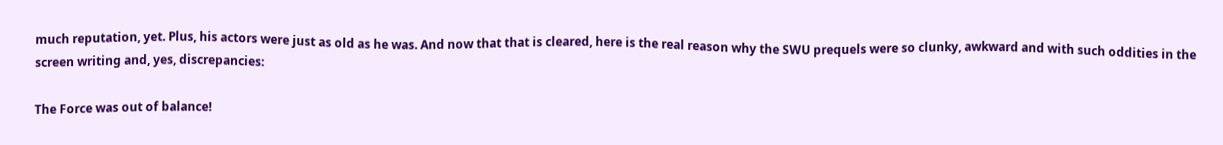much reputation, yet. Plus, his actors were just as old as he was. And now that that is cleared, here is the real reason why the SWU prequels were so clunky, awkward and with such oddities in the screen writing and, yes, discrepancies:

The Force was out of balance!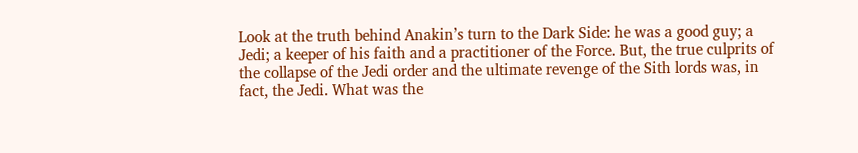Look at the truth behind Anakin’s turn to the Dark Side: he was a good guy; a Jedi; a keeper of his faith and a practitioner of the Force. But, the true culprits of the collapse of the Jedi order and the ultimate revenge of the Sith lords was, in fact, the Jedi. What was the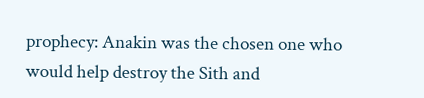prophecy: Anakin was the chosen one who would help destroy the Sith and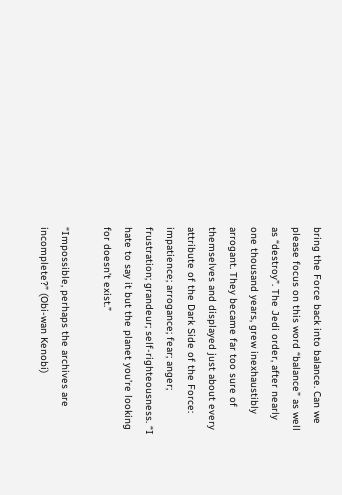bring the Force back into balance. Can we please focus on this word “balance” as well as “destroy”. The Jedi order, after nearly one thousand years, grew inexhaustibly arrogant. They became far too sure of themselves and displayed just about every attribute of the Dark Side of the Force: impatience; arrogance; fear; anger; frustration; grandeur; self-righteousness. “I hate to say it but the planet you’re looking for doesn’t exist.”

“Impossible, perhaps the archives are incomplete?” (Obi-wan Kenobi)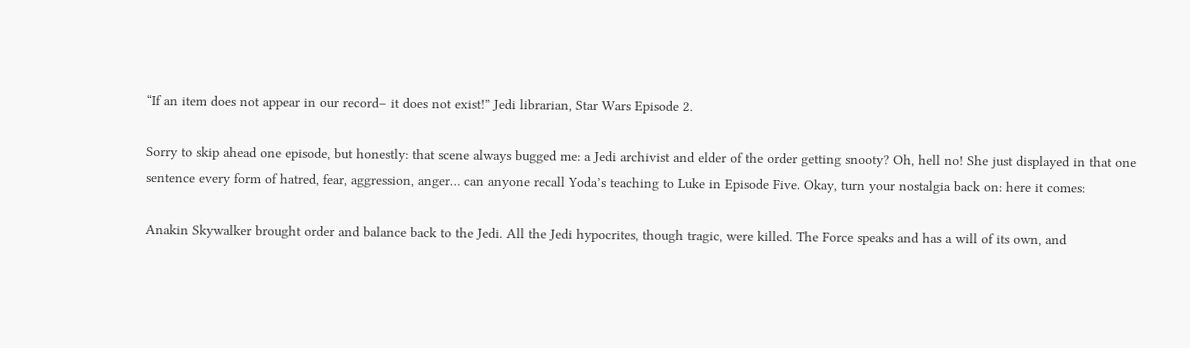“If an item does not appear in our record– it does not exist!” Jedi librarian, Star Wars Episode 2.

Sorry to skip ahead one episode, but honestly: that scene always bugged me: a Jedi archivist and elder of the order getting snooty? Oh, hell no! She just displayed in that one sentence every form of hatred, fear, aggression, anger… can anyone recall Yoda’s teaching to Luke in Episode Five. Okay, turn your nostalgia back on: here it comes:

Anakin Skywalker brought order and balance back to the Jedi. All the Jedi hypocrites, though tragic, were killed. The Force speaks and has a will of its own, and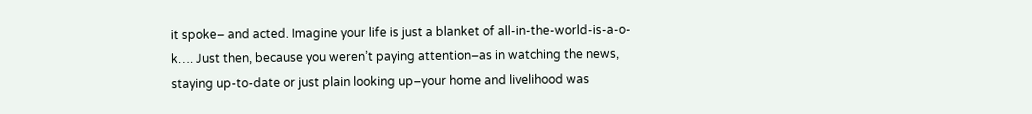it spoke– and acted. Imagine your life is just a blanket of all-in-the-world-is-a-o-k…. Just then, because you weren’t paying attention–as in watching the news, staying up-to-date or just plain looking up–your home and livelihood was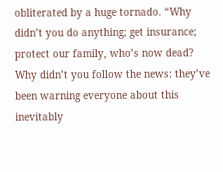obliterated by a huge tornado. “Why didn’t you do anything; get insurance; protect our family, who’s now dead? Why didn’t you follow the news: they’ve been warning everyone about this inevitably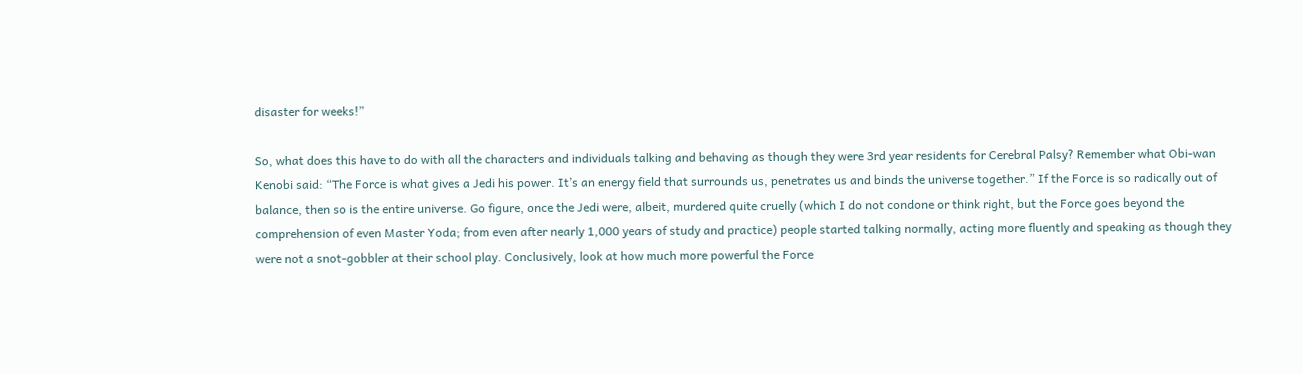disaster for weeks!”

So, what does this have to do with all the characters and individuals talking and behaving as though they were 3rd year residents for Cerebral Palsy? Remember what Obi-wan Kenobi said: “The Force is what gives a Jedi his power. It’s an energy field that surrounds us, penetrates us and binds the universe together.” If the Force is so radically out of balance, then so is the entire universe. Go figure, once the Jedi were, albeit, murdered quite cruelly (which I do not condone or think right, but the Force goes beyond the comprehension of even Master Yoda; from even after nearly 1,000 years of study and practice) people started talking normally, acting more fluently and speaking as though they were not a snot-gobbler at their school play. Conclusively, look at how much more powerful the Force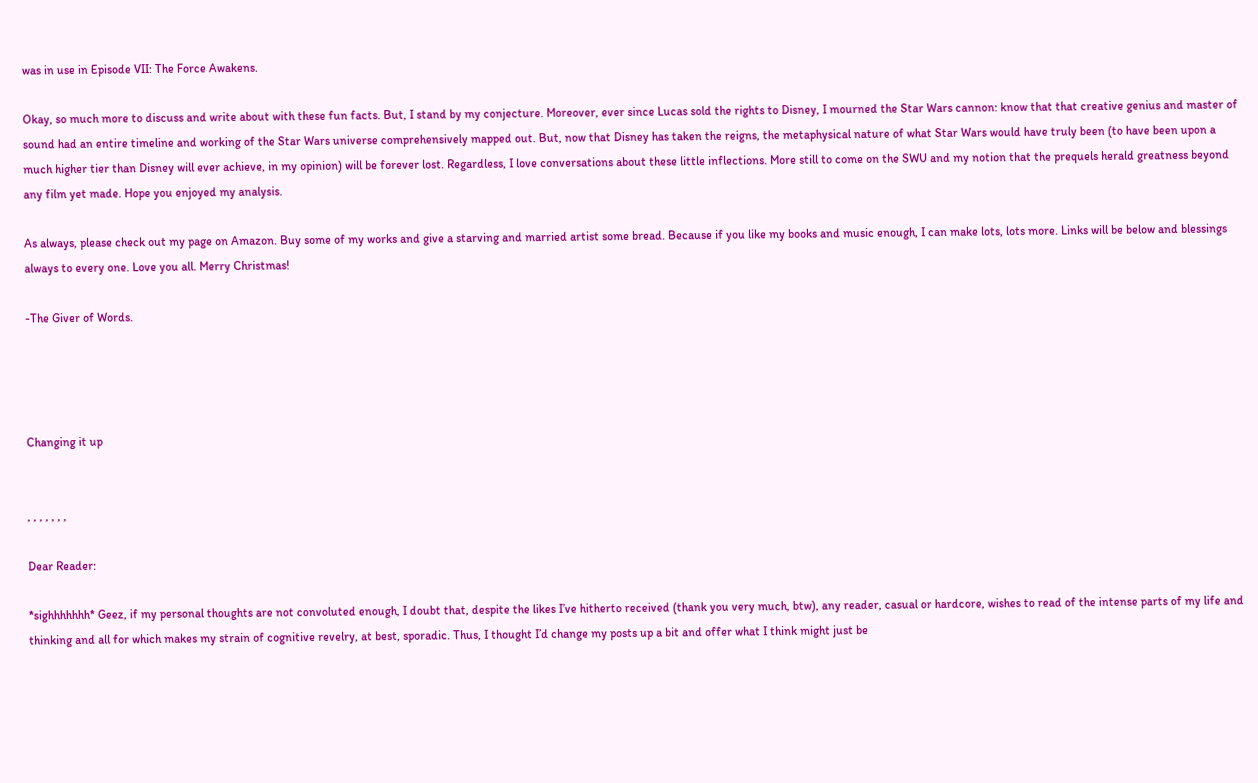was in use in Episode VII: The Force Awakens.

Okay, so much more to discuss and write about with these fun facts. But, I stand by my conjecture. Moreover, ever since Lucas sold the rights to Disney, I mourned the Star Wars cannon: know that that creative genius and master of sound had an entire timeline and working of the Star Wars universe comprehensively mapped out. But, now that Disney has taken the reigns, the metaphysical nature of what Star Wars would have truly been (to have been upon a much higher tier than Disney will ever achieve, in my opinion) will be forever lost. Regardless, I love conversations about these little inflections. More still to come on the SWU and my notion that the prequels herald greatness beyond any film yet made. Hope you enjoyed my analysis.

As always, please check out my page on Amazon. Buy some of my works and give a starving and married artist some bread. Because if you like my books and music enough, I can make lots, lots more. Links will be below and blessings always to every one. Love you all. Merry Christmas!

-The Giver of Words.




Changing it up


, , , , , , ,

Dear Reader:

*sighhhhhhh* Geez, if my personal thoughts are not convoluted enough, I doubt that, despite the likes I’ve hitherto received (thank you very much, btw), any reader, casual or hardcore, wishes to read of the intense parts of my life and thinking and all for which makes my strain of cognitive revelry, at best, sporadic. Thus, I thought I’d change my posts up a bit and offer what I think might just be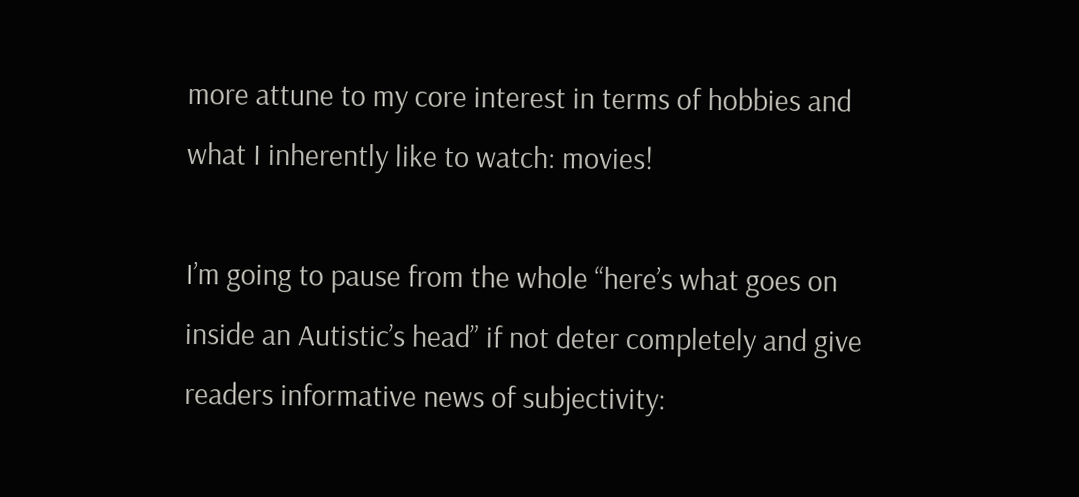more attune to my core interest in terms of hobbies and what I inherently like to watch: movies!

I’m going to pause from the whole “here’s what goes on inside an Autistic’s head” if not deter completely and give readers informative news of subjectivity: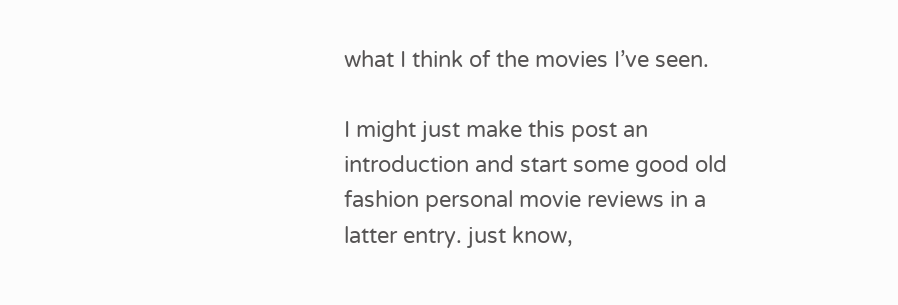what I think of the movies I’ve seen.

I might just make this post an introduction and start some good old fashion personal movie reviews in a latter entry. just know,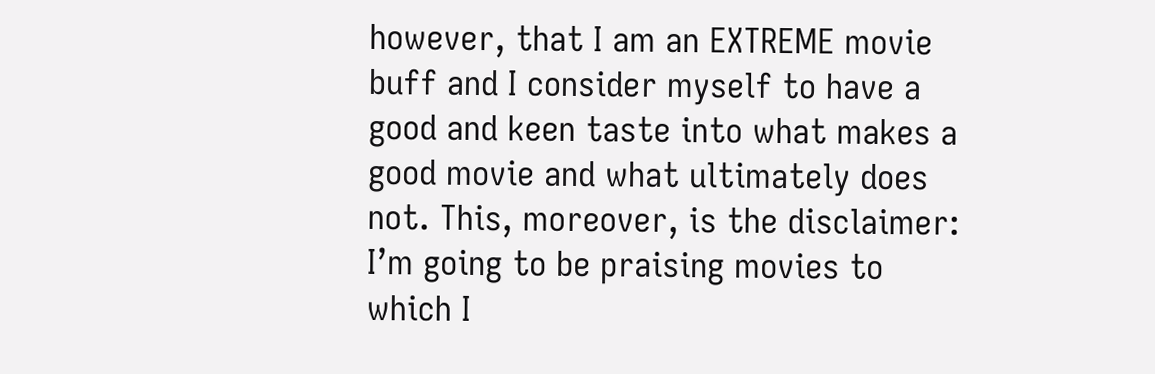however, that I am an EXTREME movie buff and I consider myself to have a good and keen taste into what makes a good movie and what ultimately does not. This, moreover, is the disclaimer: I’m going to be praising movies to which I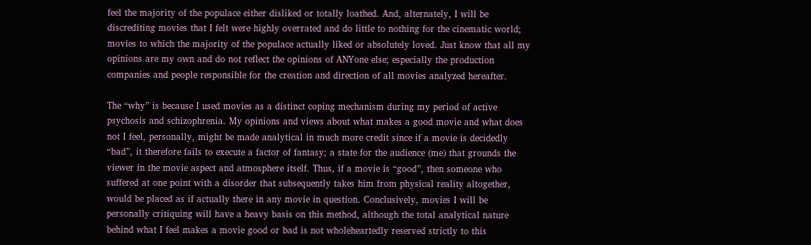feel the majority of the populace either disliked or totally loathed. And, alternately, I will be discrediting movies that I felt were highly overrated and do little to nothing for the cinematic world; movies to which the majority of the populace actually liked or absolutely loved. Just know that all my opinions are my own and do not reflect the opinions of ANYone else; especially the production companies and people responsible for the creation and direction of all movies analyzed hereafter.

The “why” is because I used movies as a distinct coping mechanism during my period of active psychosis and schizophrenia. My opinions and views about what makes a good movie and what does not I feel, personally, might be made analytical in much more credit since if a movie is decidedly “bad”, it therefore fails to execute a factor of fantasy; a state for the audience (me) that grounds the viewer in the movie aspect and atmosphere itself. Thus, if a movie is “good”, then someone who suffered at one point with a disorder that subsequently takes him from physical reality altogether, would be placed as if actually there in any movie in question. Conclusively, movies I will be personally critiquing will have a heavy basis on this method, although the total analytical nature behind what I feel makes a movie good or bad is not wholeheartedly reserved strictly to this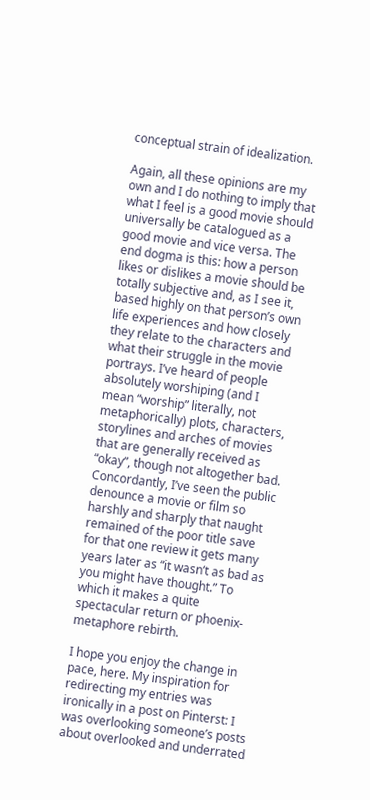conceptual strain of idealization.

Again, all these opinions are my own and I do nothing to imply that what I feel is a good movie should universally be catalogued as a good movie and vice versa. The end dogma is this: how a person likes or dislikes a movie should be totally subjective and, as I see it, based highly on that person’s own life experiences and how closely they relate to the characters and what their struggle in the movie portrays. I’ve heard of people absolutely worshiping (and I mean “worship” literally, not metaphorically) plots, characters, storylines and arches of movies that are generally received as “okay”, though not altogether bad. Concordantly, I’ve seen the public denounce a movie or film so harshly and sharply that naught remained of the poor title save for that one review it gets many years later as “it wasn’t as bad as you might have thought.” To which it makes a quite spectacular return or phoenix-metaphore rebirth.

I hope you enjoy the change in pace, here. My inspiration for redirecting my entries was ironically in a post on Pinterst: I was overlooking someone’s posts about overlooked and underrated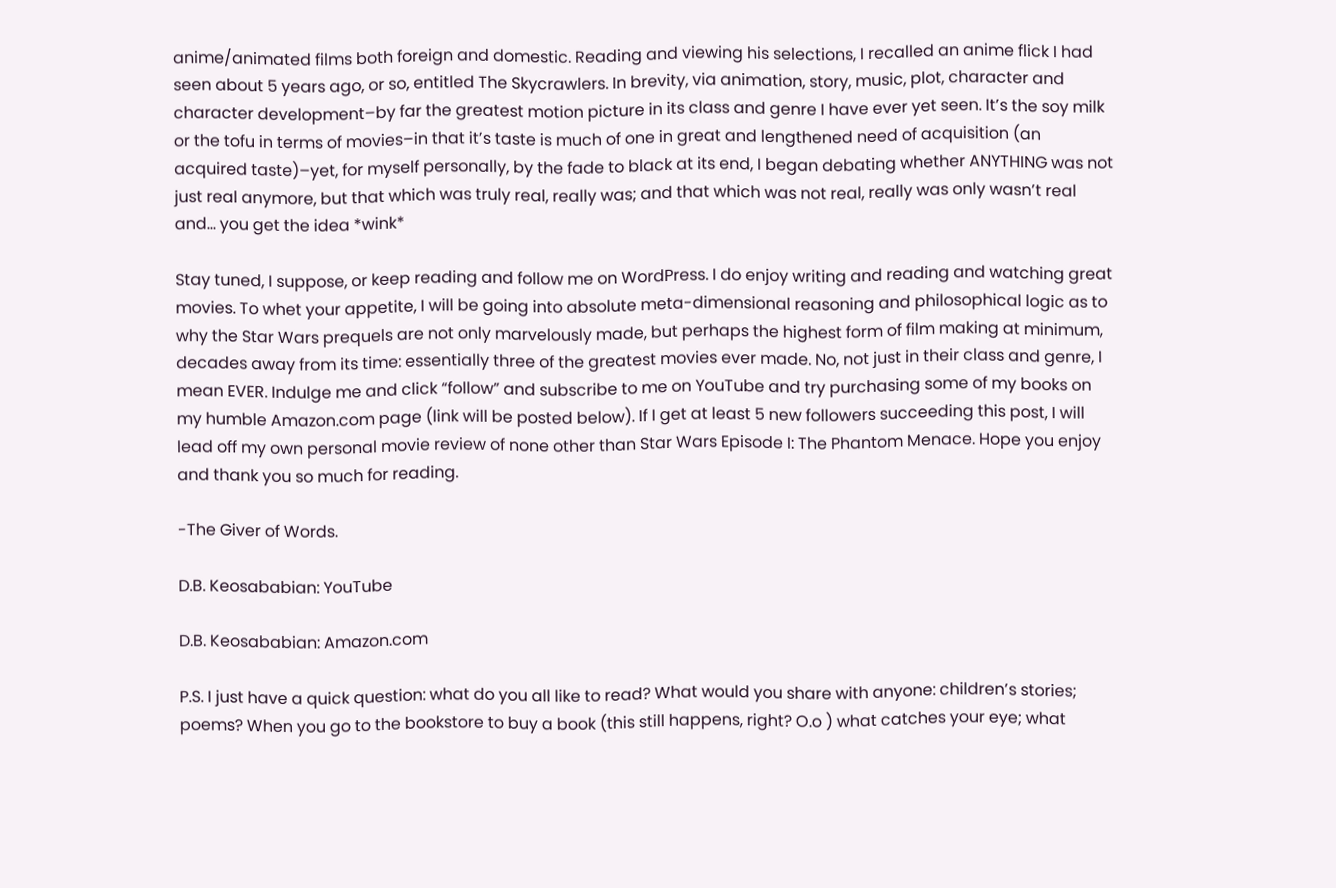anime/animated films both foreign and domestic. Reading and viewing his selections, I recalled an anime flick I had seen about 5 years ago, or so, entitled The Skycrawlers. In brevity, via animation, story, music, plot, character and character development–by far the greatest motion picture in its class and genre I have ever yet seen. It’s the soy milk or the tofu in terms of movies–in that it’s taste is much of one in great and lengthened need of acquisition (an acquired taste)–yet, for myself personally, by the fade to black at its end, I began debating whether ANYTHING was not just real anymore, but that which was truly real, really was; and that which was not real, really was only wasn’t real and… you get the idea *wink*

Stay tuned, I suppose, or keep reading and follow me on WordPress. I do enjoy writing and reading and watching great movies. To whet your appetite, I will be going into absolute meta-dimensional reasoning and philosophical logic as to why the Star Wars prequels are not only marvelously made, but perhaps the highest form of film making at minimum, decades away from its time: essentially three of the greatest movies ever made. No, not just in their class and genre, I mean EVER. Indulge me and click “follow” and subscribe to me on YouTube and try purchasing some of my books on my humble Amazon.com page (link will be posted below). If I get at least 5 new followers succeeding this post, I will lead off my own personal movie review of none other than Star Wars Episode I: The Phantom Menace. Hope you enjoy and thank you so much for reading.

-The Giver of Words.

D.B. Keosababian: YouTube

D.B. Keosababian: Amazon.com

P.S. I just have a quick question: what do you all like to read? What would you share with anyone: children’s stories; poems? When you go to the bookstore to buy a book (this still happens, right? O.o ) what catches your eye; what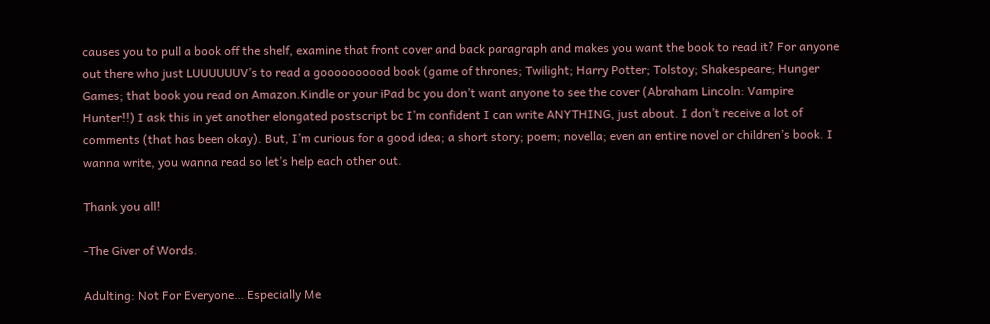causes you to pull a book off the shelf, examine that front cover and back paragraph and makes you want the book to read it? For anyone out there who just LUUUUUUV’s to read a goooooooood book (game of thrones; Twilight; Harry Potter; Tolstoy; Shakespeare; Hunger Games; that book you read on Amazon.Kindle or your iPad bc you don’t want anyone to see the cover (Abraham Lincoln: Vampire Hunter!!) I ask this in yet another elongated postscript bc I’m confident I can write ANYTHING, just about. I don’t receive a lot of comments (that has been okay). But, I’m curious for a good idea; a short story; poem; novella; even an entire novel or children’s book. I wanna write, you wanna read so let’s help each other out.

Thank you all!

-The Giver of Words.

Adulting: Not For Everyone… Especially Me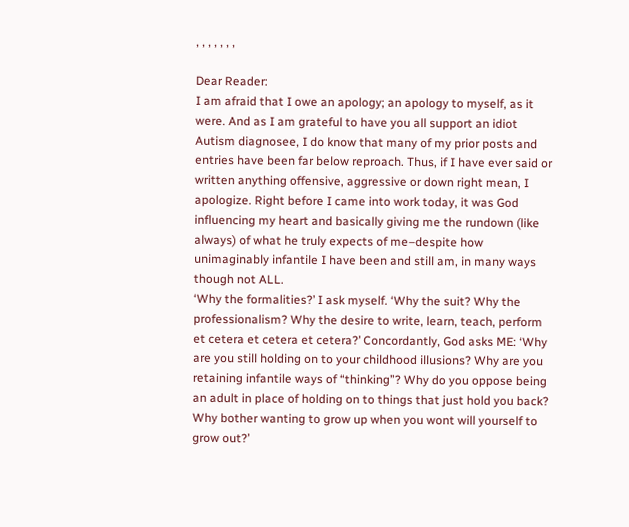, , , , , , ,

Dear Reader:
I am afraid that I owe an apology; an apology to myself, as it were. And as I am grateful to have you all support an idiot Autism diagnosee, I do know that many of my prior posts and entries have been far below reproach. Thus, if I have ever said or written anything offensive, aggressive or down right mean, I apologize. Right before I came into work today, it was God influencing my heart and basically giving me the rundown (like always) of what he truly expects of me–despite how unimaginably infantile I have been and still am, in many ways though not ALL.
‘Why the formalities?’ I ask myself. ‘Why the suit? Why the professionalism? Why the desire to write, learn, teach, perform et cetera et cetera et cetera?’ Concordantly, God asks ME: ‘Why are you still holding on to your childhood illusions? Why are you retaining infantile ways of “thinking”? Why do you oppose being an adult in place of holding on to things that just hold you back? Why bother wanting to grow up when you wont will yourself to grow out?’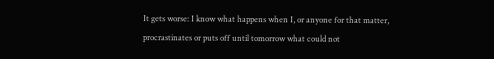It gets worse: I know what happens when I, or anyone for that matter, procrastinates or puts off until tomorrow what could not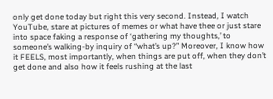only get done today but right this very second. Instead, I watch YouTube, stare at pictures of memes or what have thee or just stare into space faking a response of ‘gathering my thoughts,’ to someone’s walking-by inquiry of “what’s up?” Moreover, I know how it FEELS, most importantly, when things are put off, when they don’t get done and also how it feels rushing at the last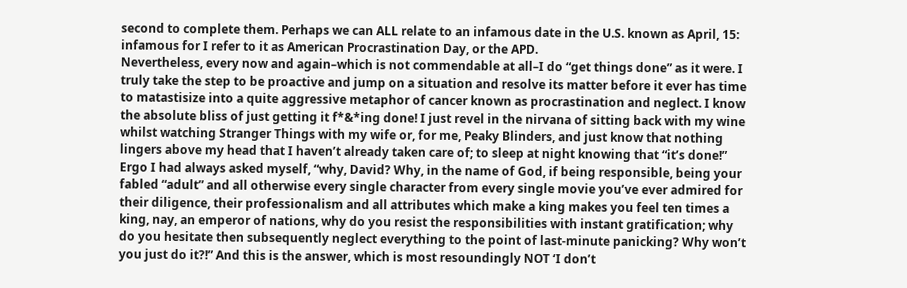second to complete them. Perhaps we can ALL relate to an infamous date in the U.S. known as April, 15: infamous for I refer to it as American Procrastination Day, or the APD.
Nevertheless, every now and again–which is not commendable at all–I do “get things done” as it were. I truly take the step to be proactive and jump on a situation and resolve its matter before it ever has time to matastisize into a quite aggressive metaphor of cancer known as procrastination and neglect. I know the absolute bliss of just getting it f*&*ing done! I just revel in the nirvana of sitting back with my wine whilst watching Stranger Things with my wife or, for me, Peaky Blinders, and just know that nothing lingers above my head that I haven’t already taken care of; to sleep at night knowing that “it’s done!” Ergo I had always asked myself, “why, David? Why, in the name of God, if being responsible, being your fabled “adult” and all otherwise every single character from every single movie you’ve ever admired for their diligence, their professionalism and all attributes which make a king makes you feel ten times a king, nay, an emperor of nations, why do you resist the responsibilities with instant gratification; why do you hesitate then subsequently neglect everything to the point of last-minute panicking? Why won’t you just do it?!” And this is the answer, which is most resoundingly NOT ‘I don’t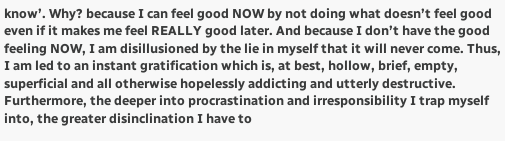know’. Why? because I can feel good NOW by not doing what doesn’t feel good even if it makes me feel REALLY good later. And because I don’t have the good feeling NOW, I am disillusioned by the lie in myself that it will never come. Thus, I am led to an instant gratification which is, at best, hollow, brief, empty, superficial and all otherwise hopelessly addicting and utterly destructive. Furthermore, the deeper into procrastination and irresponsibility I trap myself into, the greater disinclination I have to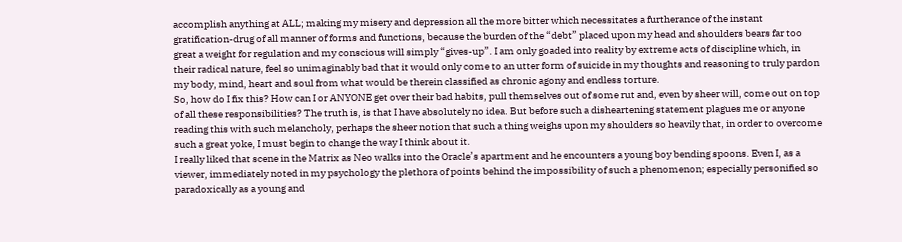accomplish anything at ALL; making my misery and depression all the more bitter which necessitates a furtherance of the instant gratification-drug of all manner of forms and functions, because the burden of the “debt” placed upon my head and shoulders bears far too great a weight for regulation and my conscious will simply “gives-up”. I am only goaded into reality by extreme acts of discipline which, in their radical nature, feel so unimaginably bad that it would only come to an utter form of suicide in my thoughts and reasoning to truly pardon my body, mind, heart and soul from what would be therein classified as chronic agony and endless torture.
So, how do I fix this? How can I or ANYONE get over their bad habits, pull themselves out of some rut and, even by sheer will, come out on top of all these responsibilities? The truth is, is that I have absolutely no idea. But before such a disheartening statement plagues me or anyone reading this with such melancholy, perhaps the sheer notion that such a thing weighs upon my shoulders so heavily that, in order to overcome such a great yoke, I must begin to change the way I think about it.
I really liked that scene in the Matrix as Neo walks into the Oracle’s apartment and he encounters a young boy bending spoons. Even I, as a viewer, immediately noted in my psychology the plethora of points behind the impossibility of such a phenomenon; especially personified so paradoxically as a young and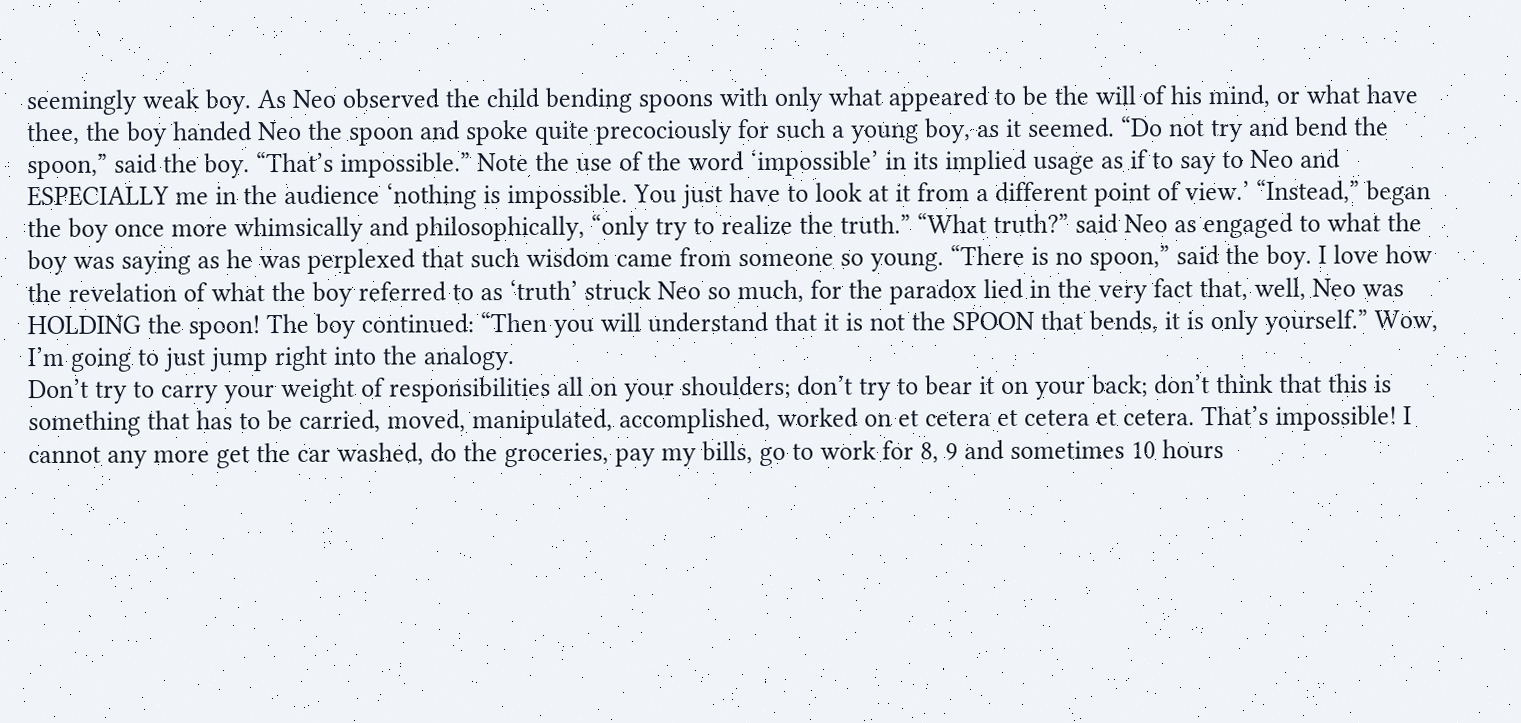seemingly weak boy. As Neo observed the child bending spoons with only what appeared to be the will of his mind, or what have thee, the boy handed Neo the spoon and spoke quite precociously for such a young boy, as it seemed. “Do not try and bend the spoon,” said the boy. “That’s impossible.” Note the use of the word ‘impossible’ in its implied usage as if to say to Neo and ESPECIALLY me in the audience ‘nothing is impossible. You just have to look at it from a different point of view.’ “Instead,” began the boy once more whimsically and philosophically, “only try to realize the truth.” “What truth?” said Neo as engaged to what the boy was saying as he was perplexed that such wisdom came from someone so young. “There is no spoon,” said the boy. I love how the revelation of what the boy referred to as ‘truth’ struck Neo so much, for the paradox lied in the very fact that, well, Neo was HOLDING the spoon! The boy continued: “Then you will understand that it is not the SPOON that bends, it is only yourself.” Wow, I’m going to just jump right into the analogy.
Don’t try to carry your weight of responsibilities all on your shoulders; don’t try to bear it on your back; don’t think that this is something that has to be carried, moved, manipulated, accomplished, worked on et cetera et cetera et cetera. That’s impossible! I cannot any more get the car washed, do the groceries, pay my bills, go to work for 8, 9 and sometimes 10 hours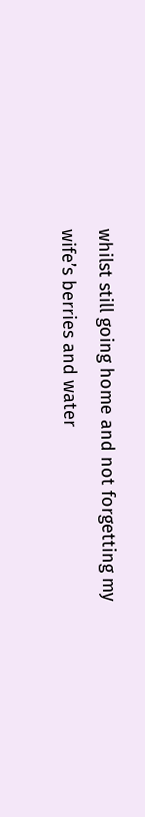whilst still going home and not forgetting my wife’s berries and water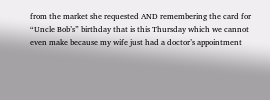from the market she requested AND remembering the card for “Uncle Bob’s” birthday that is this Thursday which we cannot even make because my wife just had a doctor’s appointment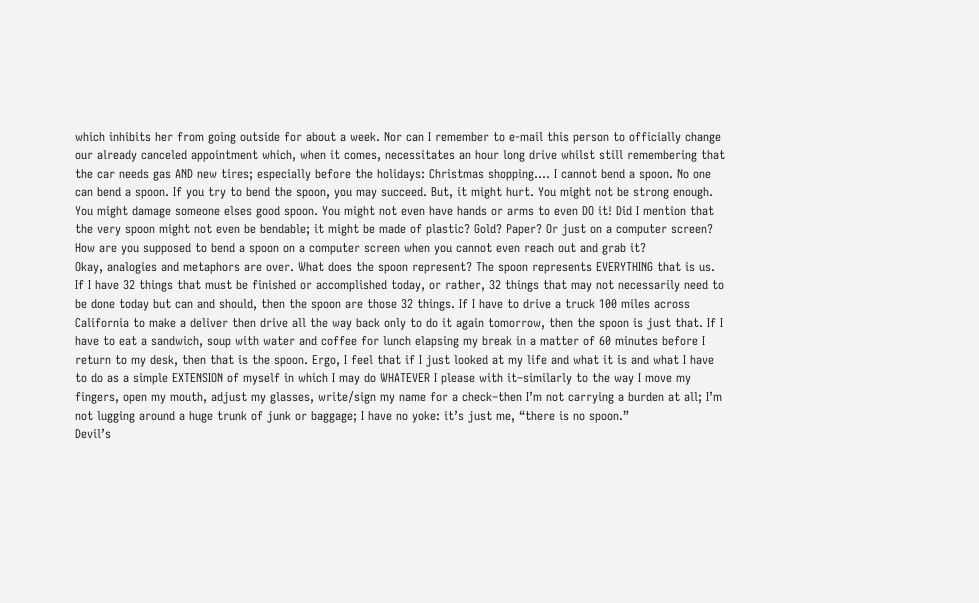which inhibits her from going outside for about a week. Nor can I remember to e-mail this person to officially change our already canceled appointment which, when it comes, necessitates an hour long drive whilst still remembering that the car needs gas AND new tires; especially before the holidays: Christmas shopping…. I cannot bend a spoon. No one can bend a spoon. If you try to bend the spoon, you may succeed. But, it might hurt. You might not be strong enough. You might damage someone elses good spoon. You might not even have hands or arms to even DO it! Did I mention that the very spoon might not even be bendable; it might be made of plastic? Gold? Paper? Or just on a computer screen? How are you supposed to bend a spoon on a computer screen when you cannot even reach out and grab it?
Okay, analogies and metaphors are over. What does the spoon represent? The spoon represents EVERYTHING that is us. If I have 32 things that must be finished or accomplished today, or rather, 32 things that may not necessarily need to be done today but can and should, then the spoon are those 32 things. If I have to drive a truck 100 miles across California to make a deliver then drive all the way back only to do it again tomorrow, then the spoon is just that. If I have to eat a sandwich, soup with water and coffee for lunch elapsing my break in a matter of 60 minutes before I return to my desk, then that is the spoon. Ergo, I feel that if I just looked at my life and what it is and what I have to do as a simple EXTENSION of myself in which I may do WHATEVER I please with it–similarly to the way I move my fingers, open my mouth, adjust my glasses, write/sign my name for a check–then I’m not carrying a burden at all; I’m not lugging around a huge trunk of junk or baggage; I have no yoke: it’s just me, “there is no spoon.”
Devil’s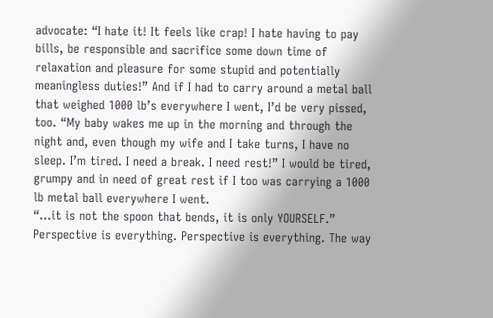advocate: “I hate it! It feels like crap! I hate having to pay bills, be responsible and sacrifice some down time of relaxation and pleasure for some stupid and potentially meaningless duties!” And if I had to carry around a metal ball that weighed 1000 lb’s everywhere I went, I’d be very pissed, too. “My baby wakes me up in the morning and through the night and, even though my wife and I take turns, I have no sleep. I’m tired. I need a break. I need rest!” I would be tired, grumpy and in need of great rest if I too was carrying a 1000 lb metal ball everywhere I went.
“…it is not the spoon that bends, it is only YOURSELF.” Perspective is everything. Perspective is everything. The way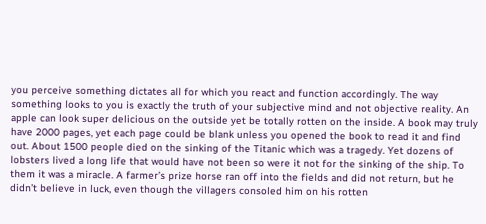you perceive something dictates all for which you react and function accordingly. The way something looks to you is exactly the truth of your subjective mind and not objective reality. An apple can look super delicious on the outside yet be totally rotten on the inside. A book may truly have 2000 pages, yet each page could be blank unless you opened the book to read it and find out. About 1500 people died on the sinking of the Titanic which was a tragedy. Yet dozens of lobsters lived a long life that would have not been so were it not for the sinking of the ship. To them it was a miracle. A farmer’s prize horse ran off into the fields and did not return, but he didn’t believe in luck, even though the villagers consoled him on his rotten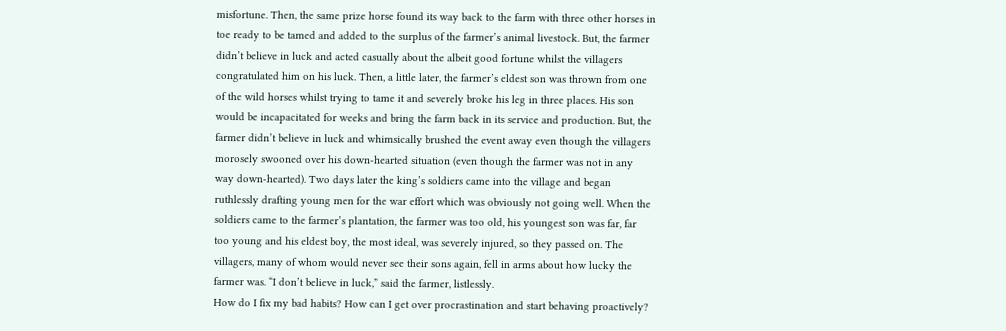misfortune. Then, the same prize horse found its way back to the farm with three other horses in toe ready to be tamed and added to the surplus of the farmer’s animal livestock. But, the farmer didn’t believe in luck and acted casually about the albeit good fortune whilst the villagers congratulated him on his luck. Then, a little later, the farmer’s eldest son was thrown from one of the wild horses whilst trying to tame it and severely broke his leg in three places. His son would be incapacitated for weeks and bring the farm back in its service and production. But, the farmer didn’t believe in luck and whimsically brushed the event away even though the villagers morosely swooned over his down-hearted situation (even though the farmer was not in any way down-hearted). Two days later the king’s soldiers came into the village and began ruthlessly drafting young men for the war effort which was obviously not going well. When the soldiers came to the farmer’s plantation, the farmer was too old, his youngest son was far, far too young and his eldest boy, the most ideal, was severely injured, so they passed on. The villagers, many of whom would never see their sons again, fell in arms about how lucky the farmer was. “I don’t believe in luck,” said the farmer, listlessly.
How do I fix my bad habits? How can I get over procrastination and start behaving proactively?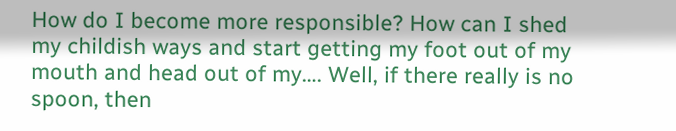How do I become more responsible? How can I shed my childish ways and start getting my foot out of my mouth and head out of my…. Well, if there really is no spoon, then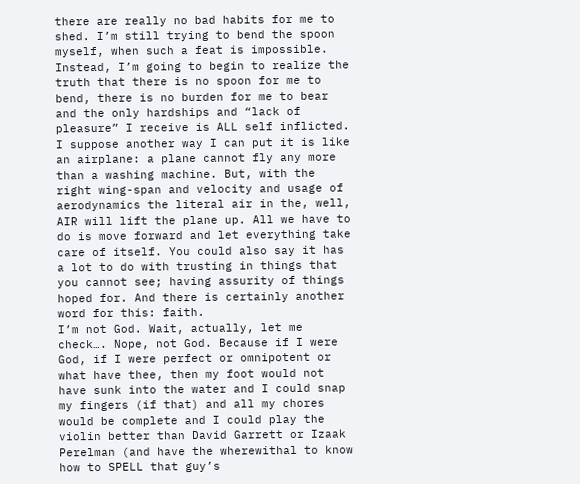there are really no bad habits for me to shed. I’m still trying to bend the spoon myself, when such a feat is impossible. Instead, I’m going to begin to realize the truth that there is no spoon for me to bend, there is no burden for me to bear and the only hardships and “lack of pleasure” I receive is ALL self inflicted. I suppose another way I can put it is like an airplane: a plane cannot fly any more than a washing machine. But, with the right wing-span and velocity and usage of aerodynamics the literal air in the, well, AIR will lift the plane up. All we have to do is move forward and let everything take care of itself. You could also say it has a lot to do with trusting in things that you cannot see; having assurity of things hoped for. And there is certainly another word for this: faith.
I’m not God. Wait, actually, let me check…. Nope, not God. Because if I were God, if I were perfect or omnipotent or what have thee, then my foot would not have sunk into the water and I could snap my fingers (if that) and all my chores would be complete and I could play the violin better than David Garrett or Izaak Perelman (and have the wherewithal to know how to SPELL that guy’s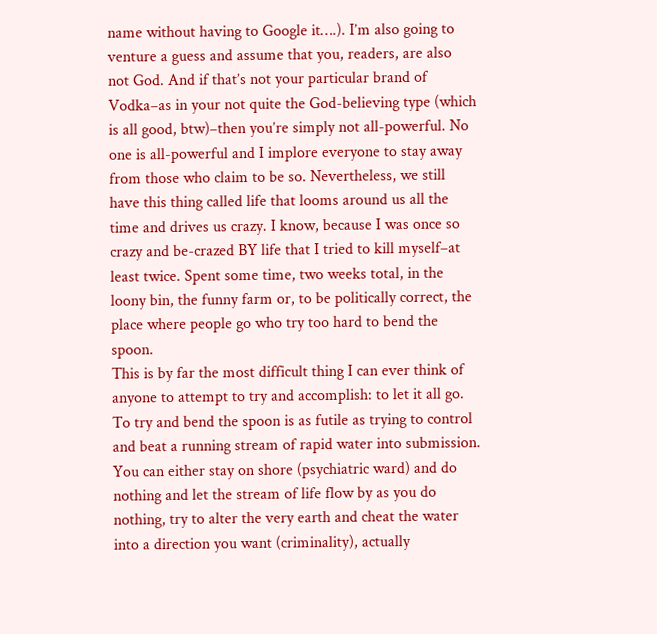name without having to Google it….). I’m also going to venture a guess and assume that you, readers, are also not God. And if that’s not your particular brand of Vodka–as in your not quite the God-believing type (which is all good, btw)–then you’re simply not all-powerful. No one is all-powerful and I implore everyone to stay away from those who claim to be so. Nevertheless, we still have this thing called life that looms around us all the time and drives us crazy. I know, because I was once so crazy and be-crazed BY life that I tried to kill myself–at least twice. Spent some time, two weeks total, in the loony bin, the funny farm or, to be politically correct, the place where people go who try too hard to bend the spoon.
This is by far the most difficult thing I can ever think of anyone to attempt to try and accomplish: to let it all go. To try and bend the spoon is as futile as trying to control and beat a running stream of rapid water into submission. You can either stay on shore (psychiatric ward) and do nothing and let the stream of life flow by as you do nothing, try to alter the very earth and cheat the water into a direction you want (criminality), actually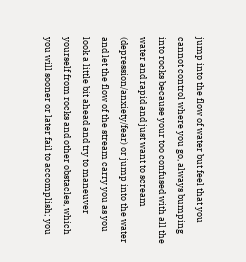jump into the flow of water but feel that you cannot control where you go, always bumping into rocks because your too confused with all the water and rapid and just want to scream (depression/anxiety/fear) or jump into the water and let the flow of the stream carry you as you look a little bit ahead and try to maneuver yourself from rocks and other obstacles, which you will sooner or later fail to accomplish; you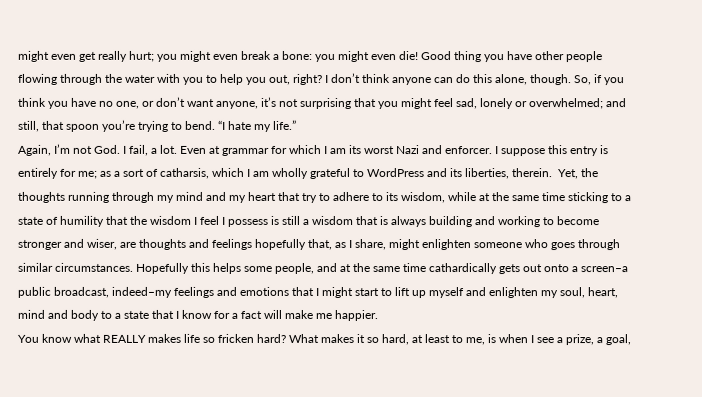might even get really hurt; you might even break a bone: you might even die! Good thing you have other people flowing through the water with you to help you out, right? I don’t think anyone can do this alone, though. So, if you think you have no one, or don’t want anyone, it’s not surprising that you might feel sad, lonely or overwhelmed; and still, that spoon you’re trying to bend. “I hate my life.”
Again, I’m not God. I fail, a lot. Even at grammar for which I am its worst Nazi and enforcer. I suppose this entry is entirely for me; as a sort of catharsis, which I am wholly grateful to WordPress and its liberties, therein.  Yet, the thoughts running through my mind and my heart that try to adhere to its wisdom, while at the same time sticking to a state of humility that the wisdom I feel I possess is still a wisdom that is always building and working to become stronger and wiser, are thoughts and feelings hopefully that, as I share, might enlighten someone who goes through similar circumstances. Hopefully this helps some people, and at the same time cathardically gets out onto a screen–a public broadcast, indeed–my feelings and emotions that I might start to lift up myself and enlighten my soul, heart, mind and body to a state that I know for a fact will make me happier.
You know what REALLY makes life so fricken hard? What makes it so hard, at least to me, is when I see a prize, a goal,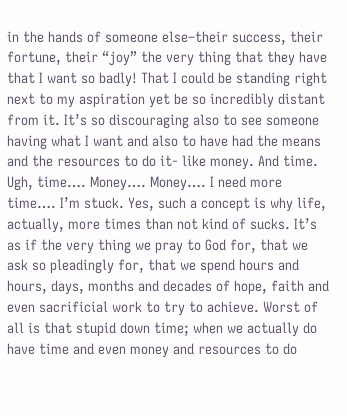in the hands of someone else–their success, their fortune, their “joy” the very thing that they have that I want so badly! That I could be standing right next to my aspiration yet be so incredibly distant from it. It’s so discouraging also to see someone having what I want and also to have had the means and the resources to do it- like money. And time. Ugh, time…. Money…. Money…. I need more time…. I’m stuck. Yes, such a concept is why life, actually, more times than not kind of sucks. It’s as if the very thing we pray to God for, that we ask so pleadingly for, that we spend hours and hours, days, months and decades of hope, faith and even sacrificial work to try to achieve. Worst of all is that stupid down time; when we actually do have time and even money and resources to do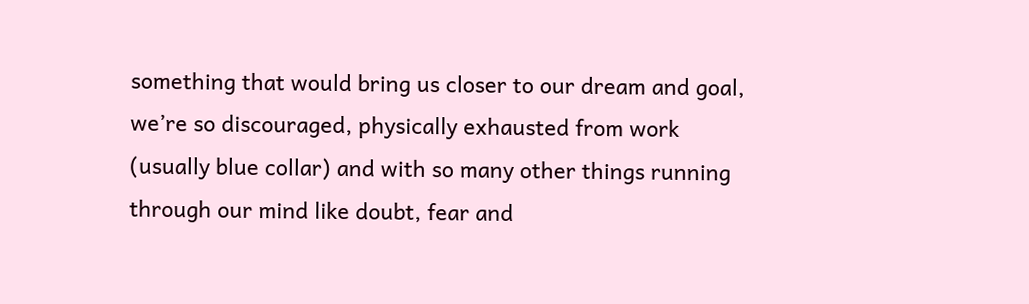something that would bring us closer to our dream and goal, we’re so discouraged, physically exhausted from work (usually blue collar) and with so many other things running through our mind like doubt, fear and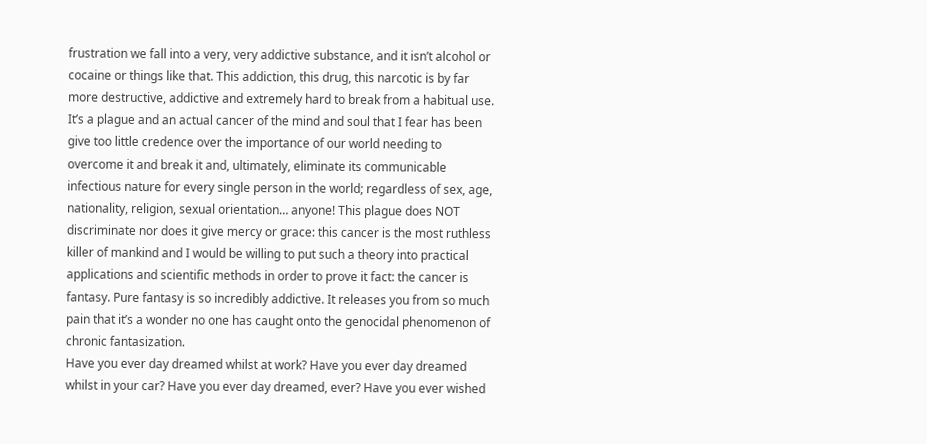frustration we fall into a very, very addictive substance, and it isn’t alcohol or cocaine or things like that. This addiction, this drug, this narcotic is by far more destructive, addictive and extremely hard to break from a habitual use. It’s a plague and an actual cancer of the mind and soul that I fear has been give too little credence over the importance of our world needing to overcome it and break it and, ultimately, eliminate its communicable infectious nature for every single person in the world; regardless of sex, age, nationality, religion, sexual orientation… anyone! This plague does NOT discriminate nor does it give mercy or grace: this cancer is the most ruthless killer of mankind and I would be willing to put such a theory into practical applications and scientific methods in order to prove it fact: the cancer is fantasy. Pure fantasy is so incredibly addictive. It releases you from so much pain that it’s a wonder no one has caught onto the genocidal phenomenon of chronic fantasization.
Have you ever day dreamed whilst at work? Have you ever day dreamed whilst in your car? Have you ever day dreamed, ever? Have you ever wished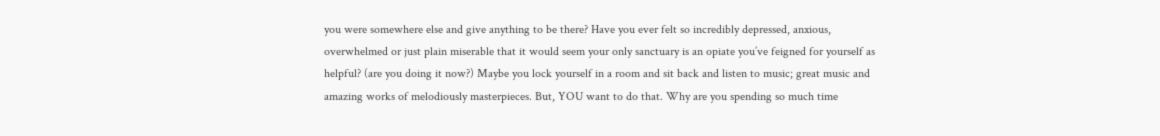you were somewhere else and give anything to be there? Have you ever felt so incredibly depressed, anxious, overwhelmed or just plain miserable that it would seem your only sanctuary is an opiate you’ve feigned for yourself as helpful? (are you doing it now?) Maybe you lock yourself in a room and sit back and listen to music; great music and amazing works of melodiously masterpieces. But, YOU want to do that. Why are you spending so much time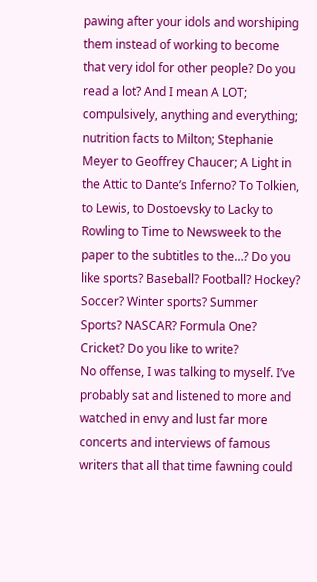pawing after your idols and worshiping them instead of working to become that very idol for other people? Do you read a lot? And I mean A LOT; compulsively, anything and everything; nutrition facts to Milton; Stephanie Meyer to Geoffrey Chaucer; A Light in the Attic to Dante’s Inferno? To Tolkien, to Lewis, to Dostoevsky to Lacky to Rowling to Time to Newsweek to the paper to the subtitles to the…? Do you like sports? Baseball? Football? Hockey? Soccer? Winter sports? Summer Sports? NASCAR? Formula One? Cricket? Do you like to write?
No offense, I was talking to myself. I’ve probably sat and listened to more and watched in envy and lust far more concerts and interviews of famous writers that all that time fawning could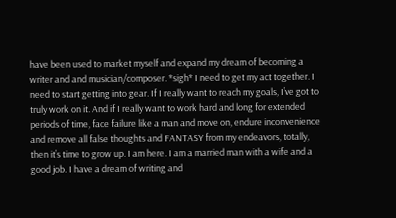have been used to market myself and expand my dream of becoming a writer and and musician/composer. *sigh* I need to get my act together. I need to start getting into gear. If I really want to reach my goals, I’ve got to truly work on it. And if I really want to work hard and long for extended periods of time, face failure like a man and move on, endure inconvenience and remove all false thoughts and FANTASY from my endeavors, totally, then it’s time to grow up. I am here. I am a married man with a wife and a good job. I have a dream of writing and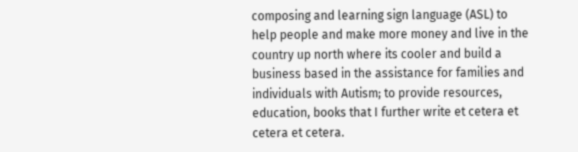composing and learning sign language (ASL) to help people and make more money and live in the country up north where its cooler and build a business based in the assistance for families and individuals with Autism; to provide resources, education, books that I further write et cetera et cetera et cetera.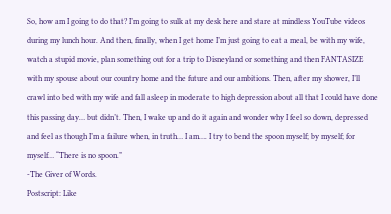So, how am I going to do that? I’m going to sulk at my desk here and stare at mindless YouTube videos during my lunch hour. And then, finally, when I get home I’m just going to eat a meal, be with my wife, watch a stupid movie, plan something out for a trip to Disneyland or something and then FANTASIZE with my spouse about our country home and the future and our ambitions. Then, after my shower, I’ll crawl into bed with my wife and fall asleep in moderate to high depression about all that I could have done this passing day… but didn’t. Then, I wake up and do it again and wonder why I feel so down, depressed and feel as though I’m a failure when, in truth… I am…. I try to bend the spoon myself; by myself; for myself… “There is no spoon.”
-The Giver of Words.
Postscript: Like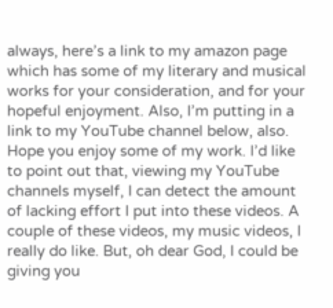always, here’s a link to my amazon page which has some of my literary and musical works for your consideration, and for your hopeful enjoyment. Also, I’m putting in a link to my YouTube channel below, also. Hope you enjoy some of my work. I’d like to point out that, viewing my YouTube channels myself, I can detect the amount of lacking effort I put into these videos. A couple of these videos, my music videos, I really do like. But, oh dear God, I could be giving you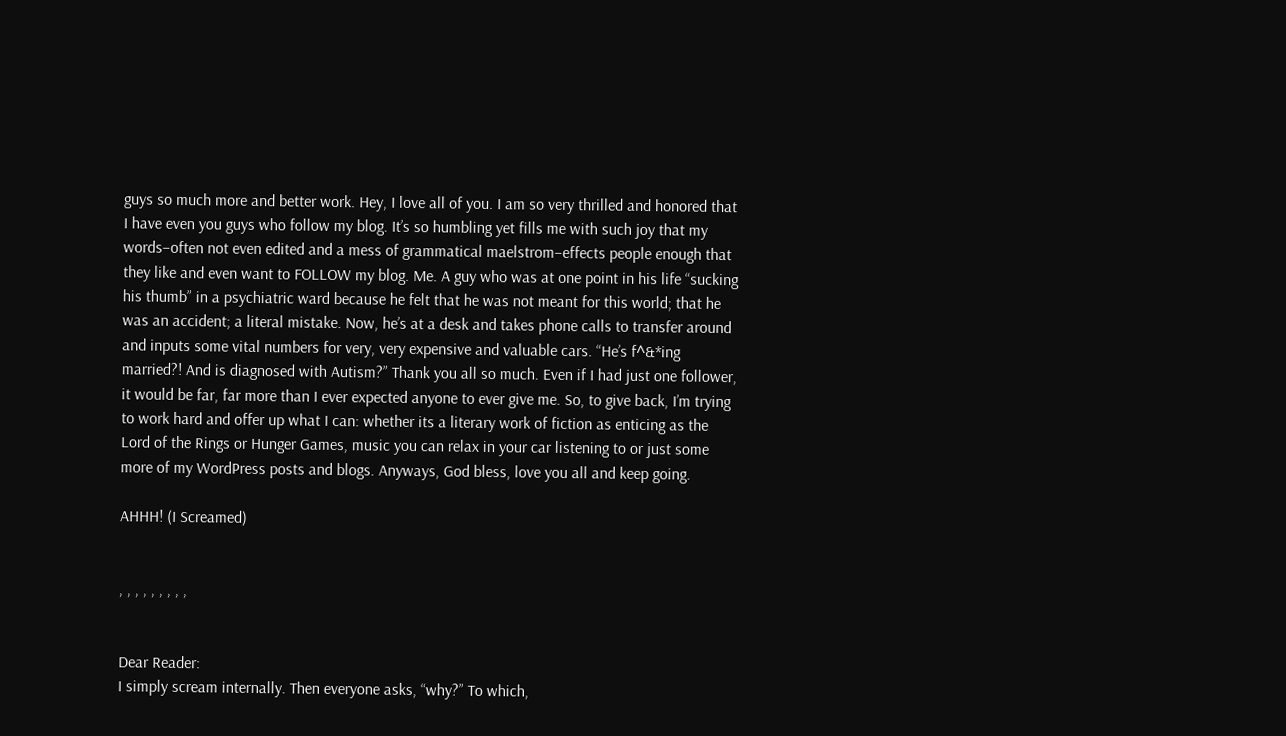guys so much more and better work. Hey, I love all of you. I am so very thrilled and honored that I have even you guys who follow my blog. It’s so humbling yet fills me with such joy that my words–often not even edited and a mess of grammatical maelstrom–effects people enough that they like and even want to FOLLOW my blog. Me. A guy who was at one point in his life “sucking his thumb” in a psychiatric ward because he felt that he was not meant for this world; that he was an accident; a literal mistake. Now, he’s at a desk and takes phone calls to transfer around and inputs some vital numbers for very, very expensive and valuable cars. “He’s f^&*ing married?! And is diagnosed with Autism?” Thank you all so much. Even if I had just one follower, it would be far, far more than I ever expected anyone to ever give me. So, to give back, I’m trying to work hard and offer up what I can: whether its a literary work of fiction as enticing as the Lord of the Rings or Hunger Games, music you can relax in your car listening to or just some more of my WordPress posts and blogs. Anyways, God bless, love you all and keep going.

AHHH! (I Screamed)


, , , , , , , , ,


Dear Reader:
I simply scream internally. Then everyone asks, “why?” To which,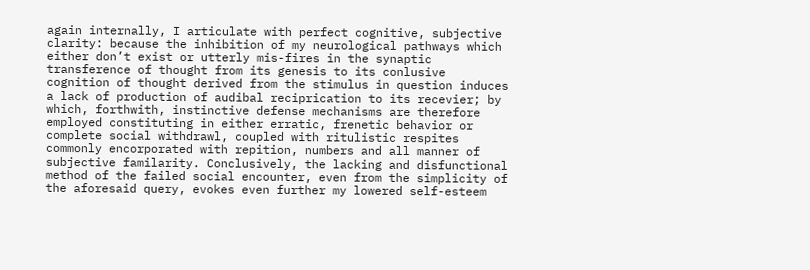again internally, I articulate with perfect cognitive, subjective clarity: because the inhibition of my neurological pathways which either don’t exist or utterly mis-fires in the synaptic transference of thought from its genesis to its conlusive cognition of thought derived from the stimulus in question induces a lack of production of audibal reciprication to its recevier; by which, forthwith, instinctive defense mechanisms are therefore employed constituting in either erratic, frenetic behavior or complete social withdrawl, coupled with ritulistic respites commonly encorporated with repition, numbers and all manner of subjective familarity. Conclusively, the lacking and disfunctional method of the failed social encounter, even from the simplicity of the aforesaid query, evokes even further my lowered self-esteem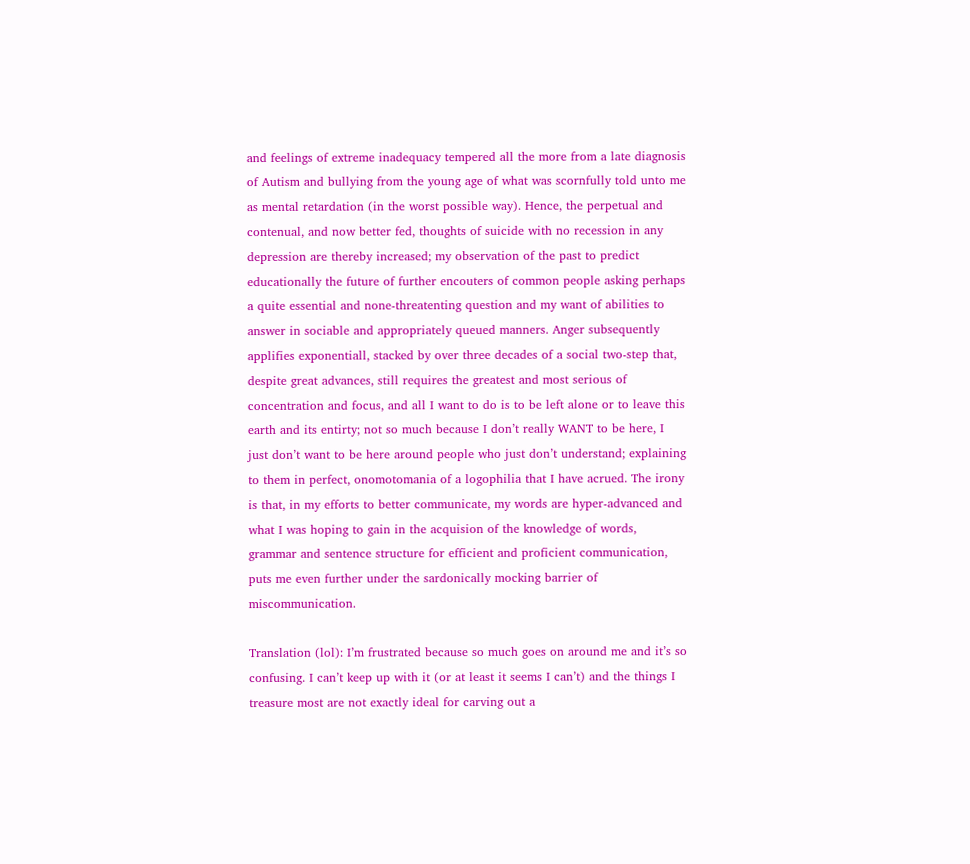and feelings of extreme inadequacy tempered all the more from a late diagnosis of Autism and bullying from the young age of what was scornfully told unto me as mental retardation (in the worst possible way). Hence, the perpetual and contenual, and now better fed, thoughts of suicide with no recession in any depression are thereby increased; my observation of the past to predict educationally the future of further encouters of common people asking perhaps a quite essential and none-threatenting question and my want of abilities to answer in sociable and appropriately queued manners. Anger subsequently applifies exponentiall, stacked by over three decades of a social two-step that, despite great advances, still requires the greatest and most serious of concentration and focus, and all I want to do is to be left alone or to leave this earth and its entirty; not so much because I don’t really WANT to be here, I just don’t want to be here around people who just don’t understand; explaining to them in perfect, onomotomania of a logophilia that I have acrued. The irony is that, in my efforts to better communicate, my words are hyper-advanced and what I was hoping to gain in the acquision of the knowledge of words, grammar and sentence structure for efficient and proficient communication, puts me even further under the sardonically mocking barrier of miscommunication.

Translation (lol): I’m frustrated because so much goes on around me and it’s so confusing. I can’t keep up with it (or at least it seems I can’t) and the things I treasure most are not exactly ideal for carving out a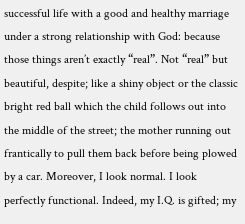successful life with a good and healthy marriage under a strong relationship with God: because those things aren’t exactly “real”. Not “real” but beautiful, despite; like a shiny object or the classic bright red ball which the child follows out into the middle of the street; the mother running out frantically to pull them back before being plowed by a car. Moreover, I look normal. I look perfectly functional. Indeed, my I.Q. is gifted; my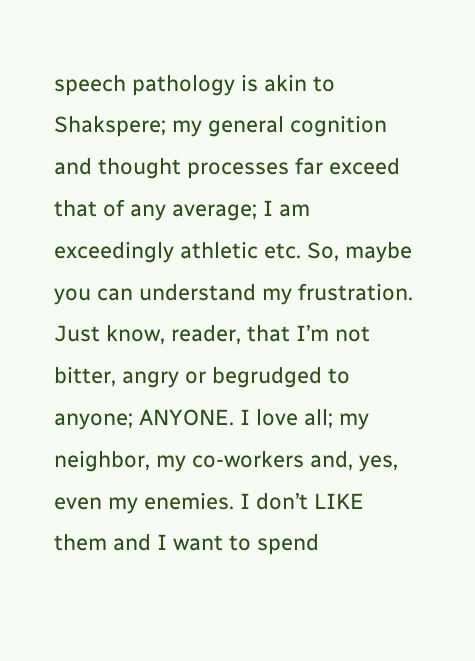speech pathology is akin to Shakspere; my general cognition and thought processes far exceed that of any average; I am exceedingly athletic etc. So, maybe you can understand my frustration. Just know, reader, that I’m not bitter, angry or begrudged to anyone; ANYONE. I love all; my neighbor, my co-workers and, yes, even my enemies. I don’t LIKE them and I want to spend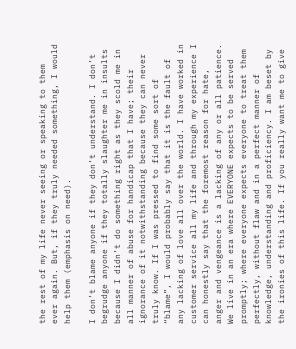the rest of my life never seeing or speaking to them ever again. But, if they truly needed something, I would help them (emphasis on need).

I don’t blame anyone if they don’t understand. I don’t begrudge anyone if they totally slaughter me in insults because I didn’t do something right as they scold me in all manner of abuse for handicap that I have; their ignorance of it notwithstanding because they can never truly know. If I was pressed to find some sort of “blame”, I would probably say that it is the fault of any lacking of love all over the world. I have worked in customer service all my life and through my experience I can honestly say that the foremost reason for hate, anger and vengeance is a lacking of any or all patience. We live in an era where EVERYONE expects to be served promptly; where everyone expects everyone to treat them perfectly, without flaw and in a perfect manner of knowledge, understanding and proficiency. I am beset by the ironies of this life. If you really want me to give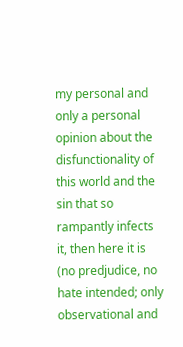my personal and only a personal opinion about the disfunctionality of this world and the sin that so rampantly infects it, then here it is (no predjudice, no hate intended; only observational and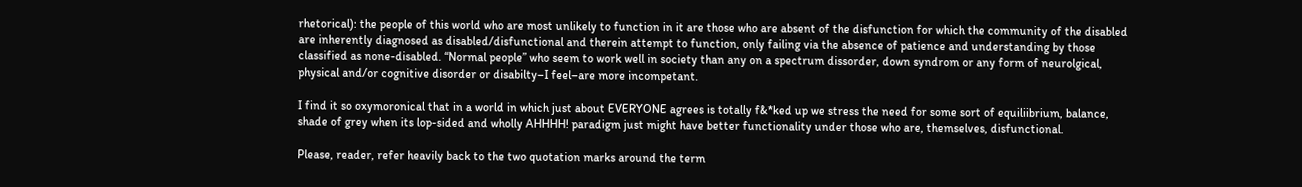rhetorical): the people of this world who are most unlikely to function in it are those who are absent of the disfunction for which the community of the disabled are inherently diagnosed as disabled/disfunctional and therein attempt to function, only failing via the absence of patience and understanding by those classified as none-disabled. “Normal people” who seem to work well in society than any on a spectrum dissorder, down syndrom or any form of neurolgical, physical and/or cognitive disorder or disabilty–I feel–are more incompetant.

I find it so oxymoronical that in a world in which just about EVERYONE agrees is totally f&*ked up we stress the need for some sort of equiliibrium, balance, shade of grey when its lop-sided and wholly AHHHH! paradigm just might have better functionality under those who are, themselves, disfunctional.

Please, reader, refer heavily back to the two quotation marks around the term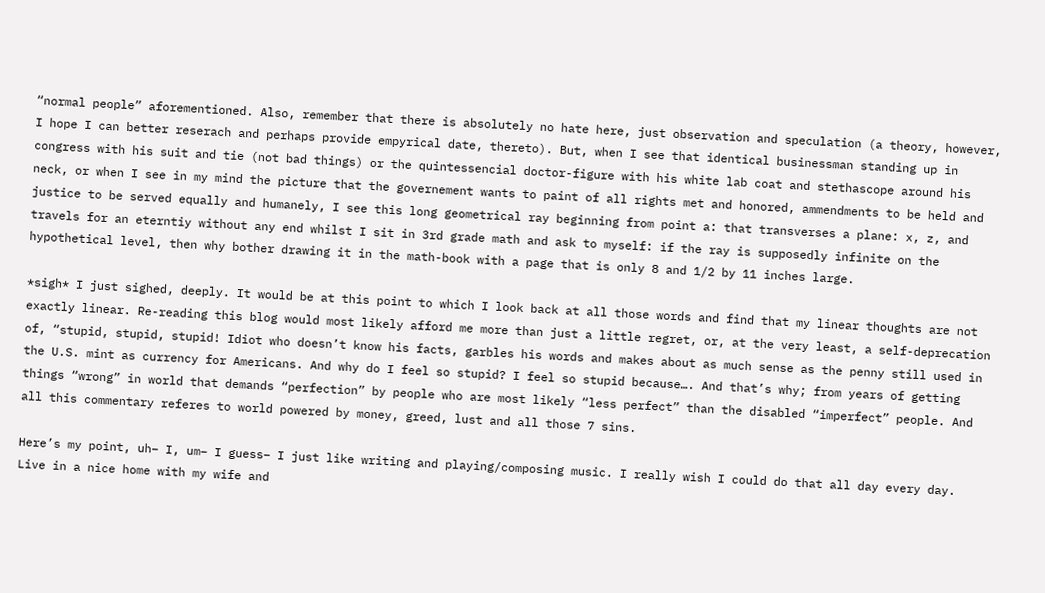“normal people” aforementioned. Also, remember that there is absolutely no hate here, just observation and speculation (a theory, however, I hope I can better reserach and perhaps provide empyrical date, thereto). But, when I see that identical businessman standing up in congress with his suit and tie (not bad things) or the quintessencial doctor-figure with his white lab coat and stethascope around his neck, or when I see in my mind the picture that the governement wants to paint of all rights met and honored, ammendments to be held and justice to be served equally and humanely, I see this long geometrical ray beginning from point a: that transverses a plane: x, z, and travels for an eterntiy without any end whilst I sit in 3rd grade math and ask to myself: if the ray is supposedly infinite on the hypothetical level, then why bother drawing it in the math-book with a page that is only 8 and 1/2 by 11 inches large.

*sigh* I just sighed, deeply. It would be at this point to which I look back at all those words and find that my linear thoughts are not exactly linear. Re-reading this blog would most likely afford me more than just a little regret, or, at the very least, a self-deprecation of, “stupid, stupid, stupid! Idiot who doesn’t know his facts, garbles his words and makes about as much sense as the penny still used in the U.S. mint as currency for Americans. And why do I feel so stupid? I feel so stupid because…. And that’s why; from years of getting things “wrong” in world that demands “perfection” by people who are most likely “less perfect” than the disabled “imperfect” people. And all this commentary referes to world powered by money, greed, lust and all those 7 sins.

Here’s my point, uh– I, um– I guess– I just like writing and playing/composing music. I really wish I could do that all day every day. Live in a nice home with my wife and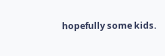hopefully some kids.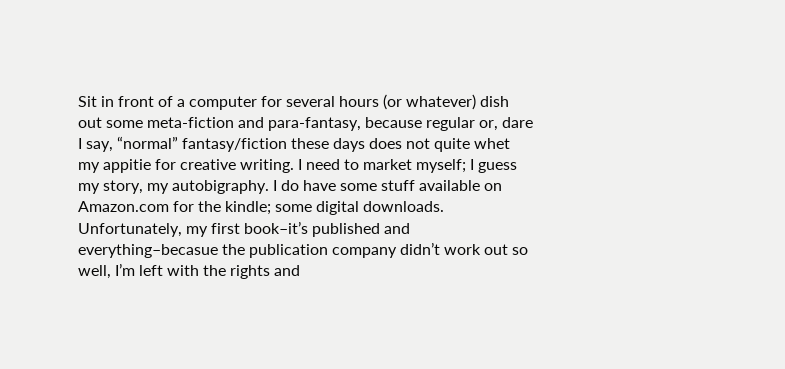Sit in front of a computer for several hours (or whatever) dish out some meta-fiction and para-fantasy, because regular or, dare I say, “normal” fantasy/fiction these days does not quite whet my appitie for creative writing. I need to market myself; I guess my story, my autobigraphy. I do have some stuff available on Amazon.com for the kindle; some digital downloads. Unfortunately, my first book–it’s published and everything–becasue the publication company didn’t work out so well, I’m left with the rights and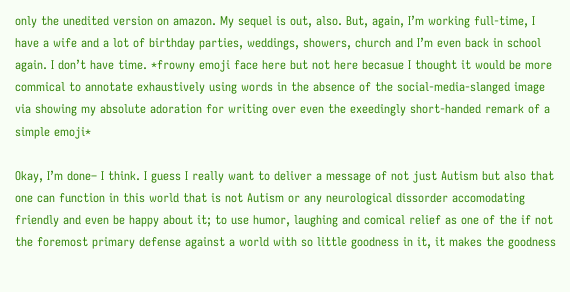only the unedited version on amazon. My sequel is out, also. But, again, I’m working full-time, I have a wife and a lot of birthday parties, weddings, showers, church and I’m even back in school again. I don’t have time. *frowny emoji face here but not here becasue I thought it would be more commical to annotate exhaustively using words in the absence of the social-media-slanged image via showing my absolute adoration for writing over even the exeedingly short-handed remark of a simple emoji*

Okay, I’m done– I think. I guess I really want to deliver a message of not just Autism but also that one can function in this world that is not Autism or any neurological dissorder accomodating friendly and even be happy about it; to use humor, laughing and comical relief as one of the if not the foremost primary defense against a world with so little goodness in it, it makes the goodness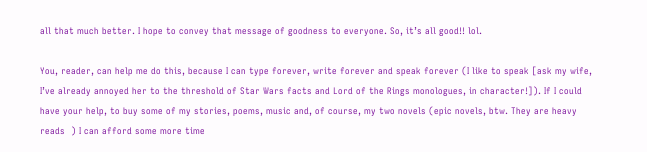all that much better. I hope to convey that message of goodness to everyone. So, it’s all good!! lol.

You, reader, can help me do this, because I can type forever, write forever and speak forever (I like to speak [ask my wife, I’ve already annoyed her to the threshold of Star Wars facts and Lord of the Rings monologues, in character!]). If I could have your help, to buy some of my stories, poems, music and, of course, my two novels (epic novels, btw. They are heavy reads  ) I can afford some more time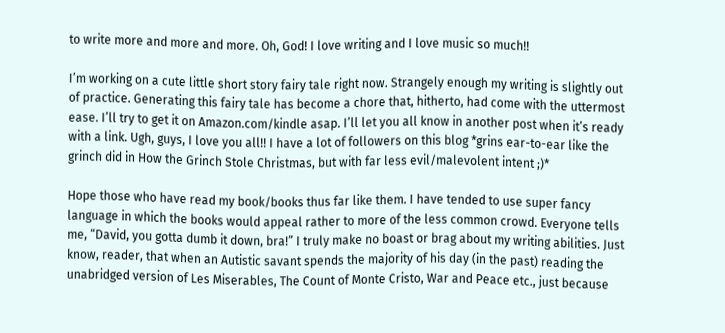to write more and more and more. Oh, God! I love writing and I love music so much!!

I’m working on a cute little short story fairy tale right now. Strangely enough my writing is slightly out of practice. Generating this fairy tale has become a chore that, hitherto, had come with the uttermost ease. I’ll try to get it on Amazon.com/kindle asap. I’ll let you all know in another post when it’s ready with a link. Ugh, guys, I love you all!! I have a lot of followers on this blog *grins ear-to-ear like the grinch did in How the Grinch Stole Christmas, but with far less evil/malevolent intent ;)*

Hope those who have read my book/books thus far like them. I have tended to use super fancy language in which the books would appeal rather to more of the less common crowd. Everyone tells me, “David, you gotta dumb it down, bra!” I truly make no boast or brag about my writing abilities. Just know, reader, that when an Autistic savant spends the majority of his day (in the past) reading the unabridged version of Les Miserables, The Count of Monte Cristo, War and Peace etc., just because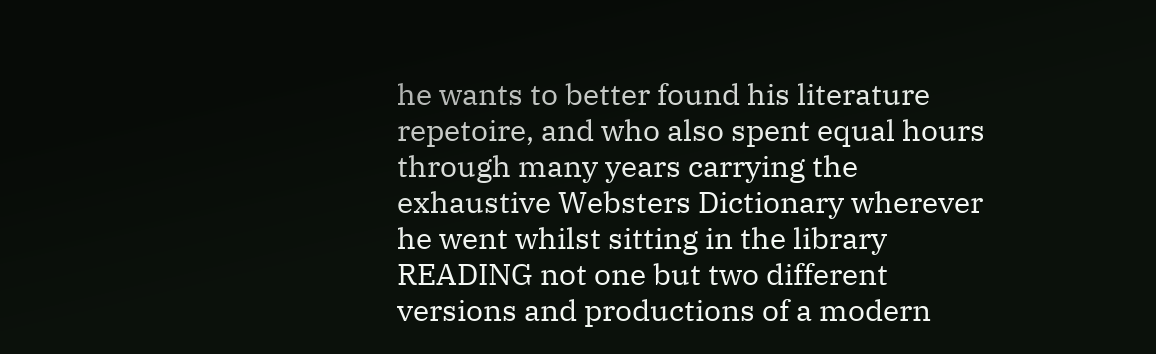he wants to better found his literature repetoire, and who also spent equal hours through many years carrying the exhaustive Websters Dictionary wherever he went whilst sitting in the library READING not one but two different versions and productions of a modern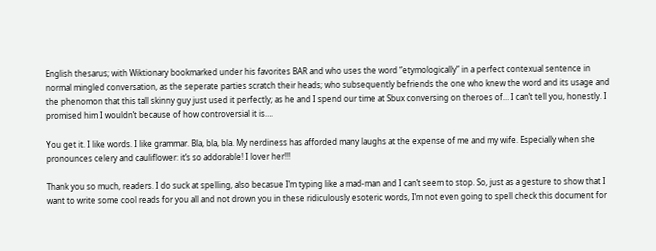English thesarus; with Wiktionary bookmarked under his favorites BAR and who uses the word “etymologically” in a perfect contexual sentence in normal mingled conversation, as the seperate parties scratch their heads; who subsequently befriends the one who knew the word and its usage and the phenomon that this tall skinny guy just used it perfectly; as he and I spend our time at Sbux conversing on theroes of… I can’t tell you, honestly. I promised him I wouldn’t because of how controversial it is….

You get it. I like words. I like grammar. Bla, bla, bla. My nerdiness has afforded many laughs at the expense of me and my wife. Especially when she pronounces celery and cauliflower: it’s so addorable! I lover her!!!

Thank you so much, readers. I do suck at spelling, also becasue I’m typing like a mad-man and I can’t seem to stop. So, just as a gesture to show that I want to write some cool reads for you all and not drown you in these ridiculously esoteric words, I’m not even going to spell check this document for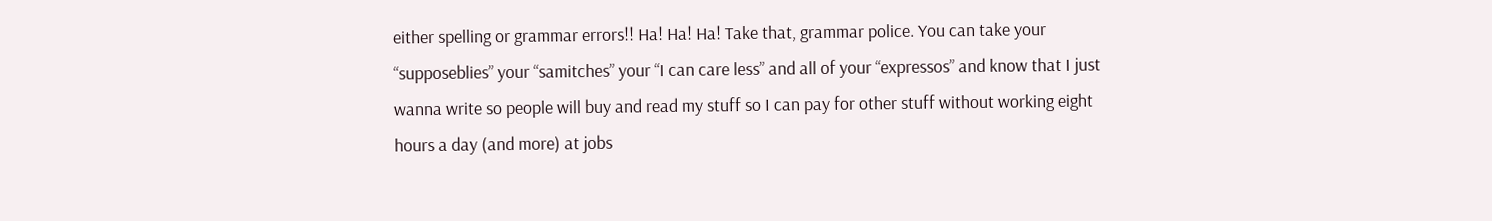either spelling or grammar errors!! Ha! Ha! Ha! Take that, grammar police. You can take your “supposeblies” your “samitches” your “I can care less” and all of your “expressos” and know that I just wanna write so people will buy and read my stuff so I can pay for other stuff without working eight hours a day (and more) at jobs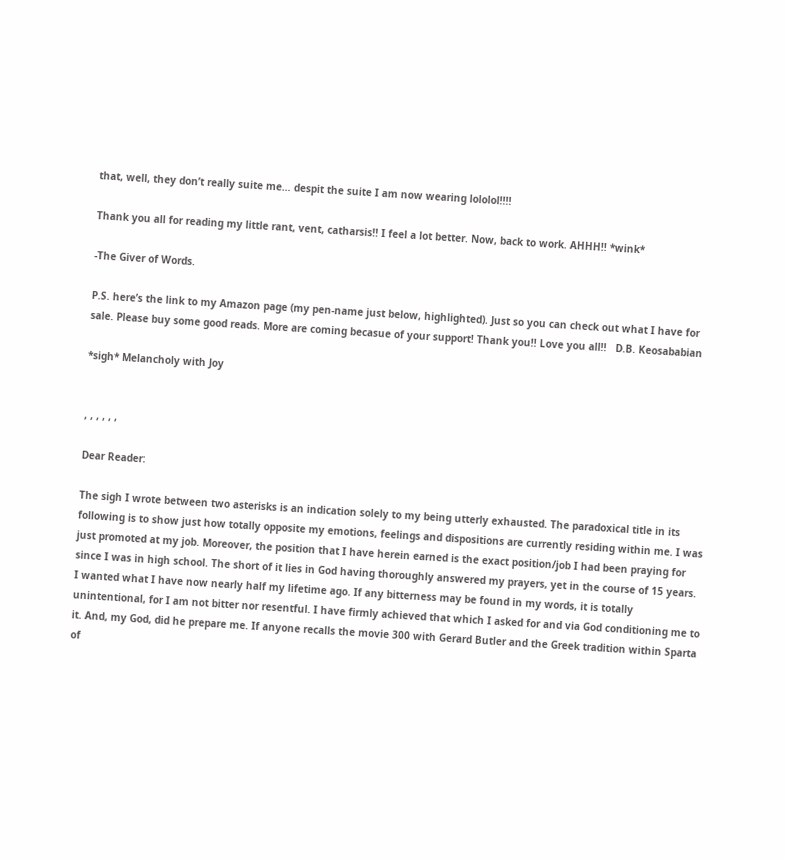that, well, they don’t really suite me… despit the suite I am now wearing lololol!!!!

Thank you all for reading my little rant, vent, catharsis!! I feel a lot better. Now, back to work. AHHH!! *wink*

-The Giver of Words.

P.S. here’s the link to my Amazon page (my pen-name just below, highlighted). Just so you can check out what I have for sale. Please buy some good reads. More are coming becasue of your support! Thank you!! Love you all!!   D.B. Keosababian

*sigh* Melancholy with Joy


, , , , , ,

Dear Reader:

The sigh I wrote between two asterisks is an indication solely to my being utterly exhausted. The paradoxical title in its following is to show just how totally opposite my emotions, feelings and dispositions are currently residing within me. I was just promoted at my job. Moreover, the position that I have herein earned is the exact position/job I had been praying for since I was in high school. The short of it lies in God having thoroughly answered my prayers, yet in the course of 15 years. I wanted what I have now nearly half my lifetime ago. If any bitterness may be found in my words, it is totally unintentional, for I am not bitter nor resentful. I have firmly achieved that which I asked for and via God conditioning me to it. And, my God, did he prepare me. If anyone recalls the movie 300 with Gerard Butler and the Greek tradition within Sparta of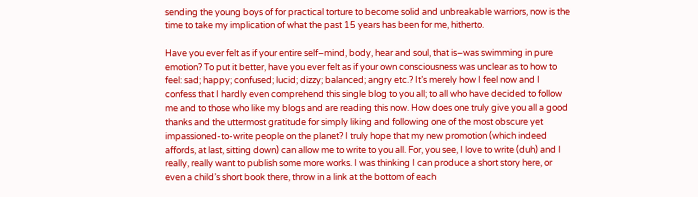sending the young boys of for practical torture to become solid and unbreakable warriors, now is the time to take my implication of what the past 15 years has been for me, hitherto.

Have you ever felt as if your entire self–mind, body, hear and soul, that is–was swimming in pure emotion? To put it better, have you ever felt as if your own consciousness was unclear as to how to feel: sad; happy; confused; lucid; dizzy; balanced; angry etc.? It’s merely how I feel now and I confess that I hardly even comprehend this single blog to you all; to all who have decided to follow me and to those who like my blogs and are reading this now. How does one truly give you all a good thanks and the uttermost gratitude for simply liking and following one of the most obscure yet impassioned-to-write people on the planet? I truly hope that my new promotion (which indeed affords, at last, sitting down) can allow me to write to you all. For, you see, I love to write (duh) and I really, really want to publish some more works. I was thinking I can produce a short story here, or even a child’s short book there, throw in a link at the bottom of each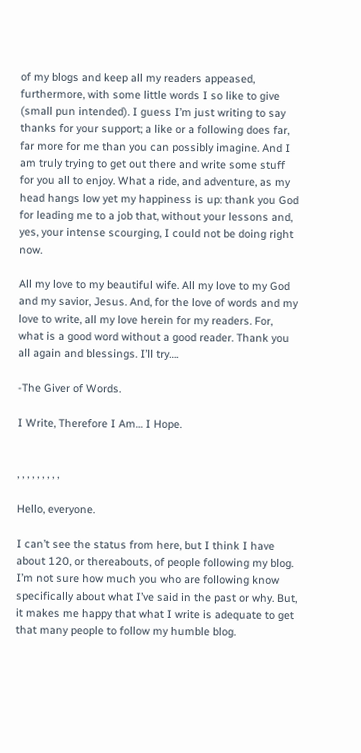of my blogs and keep all my readers appeased, furthermore, with some little words I so like to give (small pun intended). I guess I’m just writing to say thanks for your support; a like or a following does far, far more for me than you can possibly imagine. And I am truly trying to get out there and write some stuff for you all to enjoy. What a ride, and adventure, as my head hangs low yet my happiness is up: thank you God for leading me to a job that, without your lessons and, yes, your intense scourging, I could not be doing right now.

All my love to my beautiful wife. All my love to my God and my savior, Jesus. And, for the love of words and my love to write, all my love herein for my readers. For, what is a good word without a good reader. Thank you all again and blessings. I’ll try….

-The Giver of Words.

I Write, Therefore I Am… I Hope.


, , , , , , , , ,

Hello, everyone.

I can’t see the status from here, but I think I have about 120, or thereabouts, of people following my blog. I’m not sure how much you who are following know specifically about what I’ve said in the past or why. But, it makes me happy that what I write is adequate to get that many people to follow my humble blog.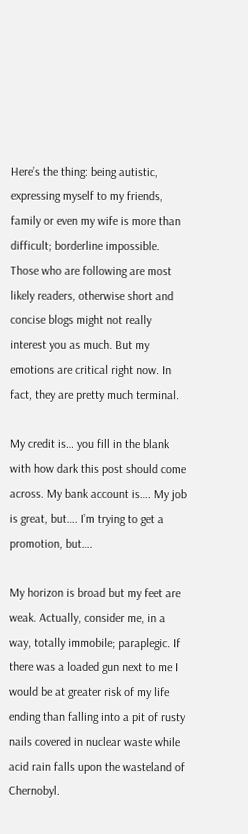Here’s the thing: being autistic, expressing myself to my friends, family or even my wife is more than difficult; borderline impossible. Those who are following are most likely readers, otherwise short and concise blogs might not really interest you as much. But my emotions are critical right now. In fact, they are pretty much terminal.

My credit is… you fill in the blank with how dark this post should come across. My bank account is…. My job is great, but…. I’m trying to get a promotion, but….

My horizon is broad but my feet are weak. Actually, consider me, in a way, totally immobile; paraplegic. If there was a loaded gun next to me I would be at greater risk of my life ending than falling into a pit of rusty nails covered in nuclear waste while acid rain falls upon the wasteland of Chernobyl.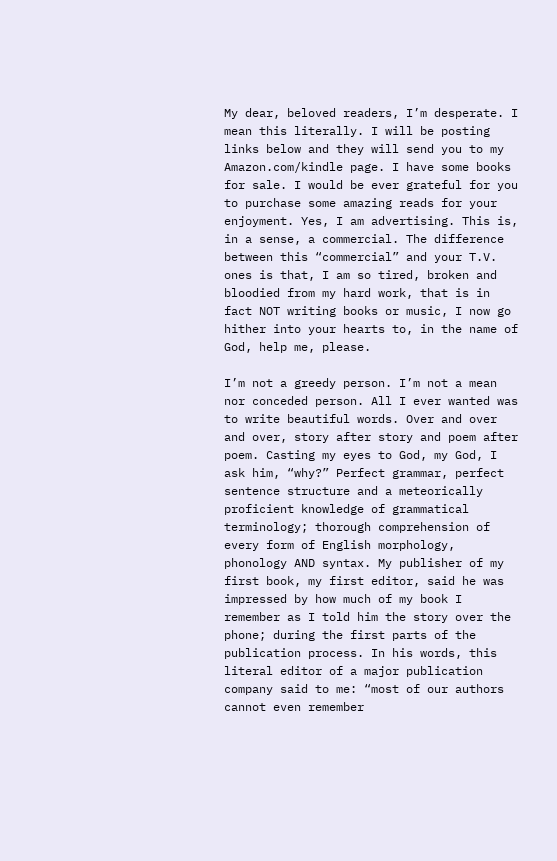My dear, beloved readers, I’m desperate. I mean this literally. I will be posting links below and they will send you to my Amazon.com/kindle page. I have some books for sale. I would be ever grateful for you to purchase some amazing reads for your enjoyment. Yes, I am advertising. This is, in a sense, a commercial. The difference between this “commercial” and your T.V. ones is that, I am so tired, broken and bloodied from my hard work, that is in fact NOT writing books or music, I now go hither into your hearts to, in the name of God, help me, please.

I’m not a greedy person. I’m not a mean nor conceded person. All I ever wanted was to write beautiful words. Over and over and over, story after story and poem after poem. Casting my eyes to God, my God, I ask him, “why?” Perfect grammar, perfect sentence structure and a meteorically proficient knowledge of grammatical terminology; thorough comprehension of every form of English morphology, phonology AND syntax. My publisher of my first book, my first editor, said he was impressed by how much of my book I remember as I told him the story over the phone; during the first parts of the publication process. In his words, this literal editor of a major publication company said to me: “most of our authors cannot even remember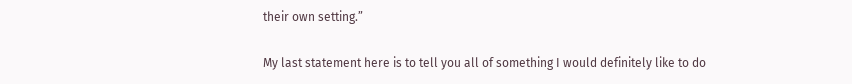their own setting.”

My last statement here is to tell you all of something I would definitely like to do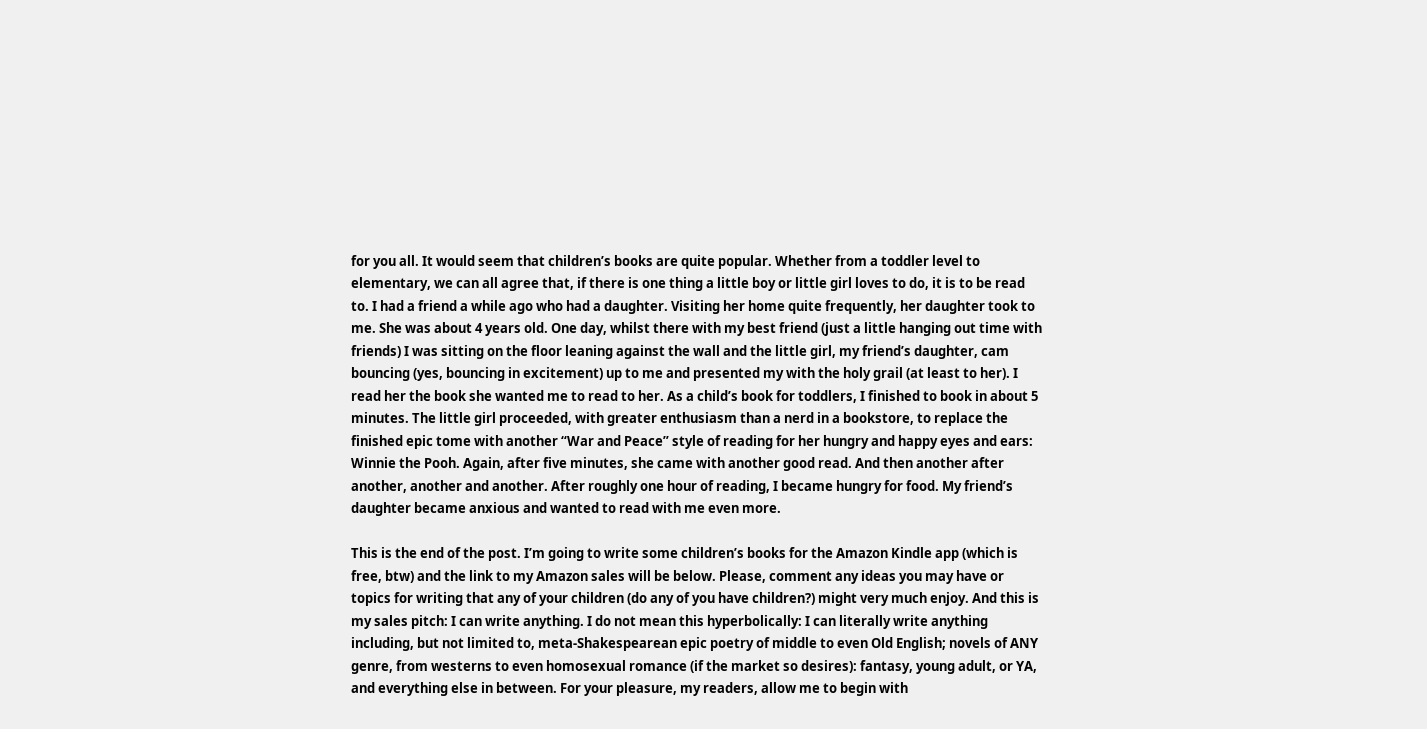for you all. It would seem that children’s books are quite popular. Whether from a toddler level to elementary, we can all agree that, if there is one thing a little boy or little girl loves to do, it is to be read to. I had a friend a while ago who had a daughter. Visiting her home quite frequently, her daughter took to me. She was about 4 years old. One day, whilst there with my best friend (just a little hanging out time with friends) I was sitting on the floor leaning against the wall and the little girl, my friend’s daughter, cam bouncing (yes, bouncing in excitement) up to me and presented my with the holy grail (at least to her). I read her the book she wanted me to read to her. As a child’s book for toddlers, I finished to book in about 5 minutes. The little girl proceeded, with greater enthusiasm than a nerd in a bookstore, to replace the finished epic tome with another “War and Peace” style of reading for her hungry and happy eyes and ears: Winnie the Pooh. Again, after five minutes, she came with another good read. And then another after another, another and another. After roughly one hour of reading, I became hungry for food. My friend’s daughter became anxious and wanted to read with me even more.

This is the end of the post. I’m going to write some children’s books for the Amazon Kindle app (which is free, btw) and the link to my Amazon sales will be below. Please, comment any ideas you may have or topics for writing that any of your children (do any of you have children?) might very much enjoy. And this is my sales pitch: I can write anything. I do not mean this hyperbolically: I can literally write anything including, but not limited to, meta-Shakespearean epic poetry of middle to even Old English; novels of ANY genre, from westerns to even homosexual romance (if the market so desires): fantasy, young adult, or YA, and everything else in between. For your pleasure, my readers, allow me to begin with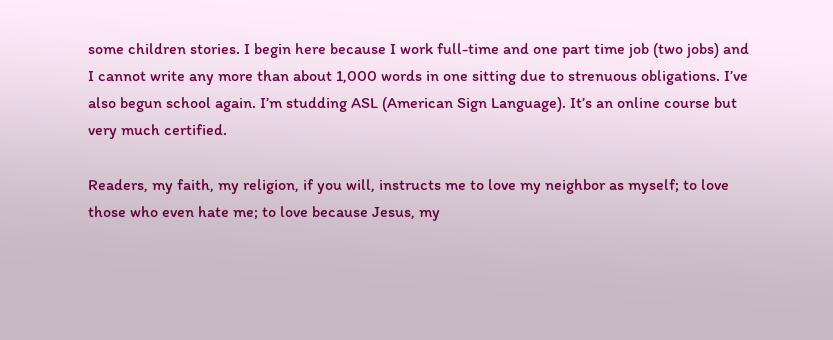some children stories. I begin here because I work full-time and one part time job (two jobs) and I cannot write any more than about 1,000 words in one sitting due to strenuous obligations. I’ve also begun school again. I’m studding ASL (American Sign Language). It’s an online course but very much certified.

Readers, my faith, my religion, if you will, instructs me to love my neighbor as myself; to love those who even hate me; to love because Jesus, my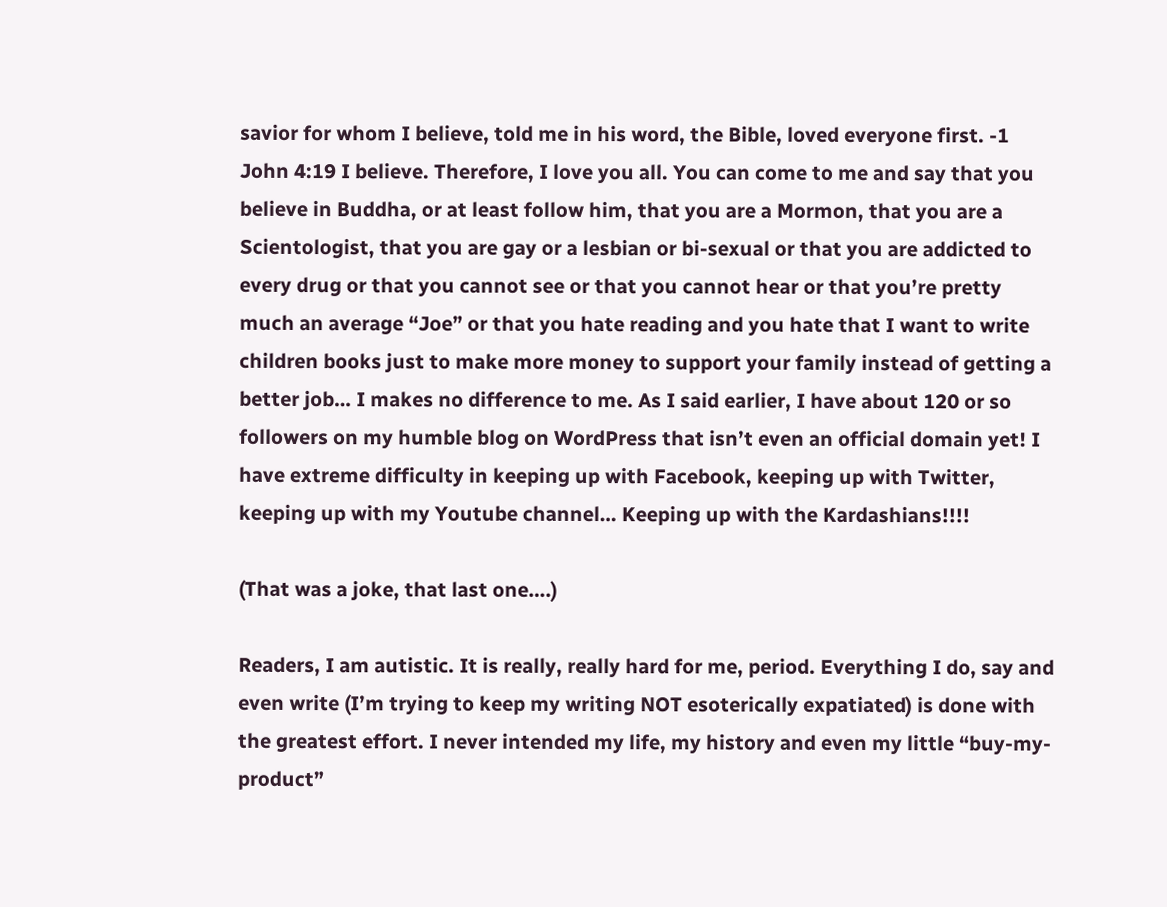savior for whom I believe, told me in his word, the Bible, loved everyone first. -1 John 4:19 I believe. Therefore, I love you all. You can come to me and say that you believe in Buddha, or at least follow him, that you are a Mormon, that you are a Scientologist, that you are gay or a lesbian or bi-sexual or that you are addicted to every drug or that you cannot see or that you cannot hear or that you’re pretty much an average “Joe” or that you hate reading and you hate that I want to write children books just to make more money to support your family instead of getting a better job… I makes no difference to me. As I said earlier, I have about 120 or so followers on my humble blog on WordPress that isn’t even an official domain yet! I have extreme difficulty in keeping up with Facebook, keeping up with Twitter, keeping up with my Youtube channel… Keeping up with the Kardashians!!!!

(That was a joke, that last one….)

Readers, I am autistic. It is really, really hard for me, period. Everything I do, say and even write (I’m trying to keep my writing NOT esoterically expatiated) is done with the greatest effort. I never intended my life, my history and even my little “buy-my-product”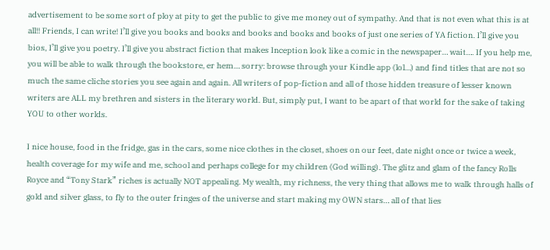advertisement to be some sort of ploy at pity to get the public to give me money out of sympathy. And that is not even what this is at all!! Friends, I can write! I’ll give you books and books and books and books and books of just one series of YA fiction. I’ll give you bios, I’ll give you poetry. I’ll give you abstract fiction that makes Inception look like a comic in the newspaper… wait…. If you help me, you will be able to walk through the bookstore, er hem… sorry: browse through your Kindle app (lol…) and find titles that are not so much the same cliche stories you see again and again. All writers of pop-fiction and all of those hidden treasure of lesser known writers are ALL my brethren and sisters in the literary world. But, simply put, I want to be apart of that world for the sake of taking YOU to other worlds.

I nice house, food in the fridge, gas in the cars, some nice clothes in the closet, shoes on our feet, date night once or twice a week, health coverage for my wife and me, school and perhaps college for my children (God willing). The glitz and glam of the fancy Rolls Royce and “Tony Stark” riches is actually NOT appealing. My wealth, my richness, the very thing that allows me to walk through halls of gold and silver glass, to fly to the outer fringes of the universe and start making my OWN stars… all of that lies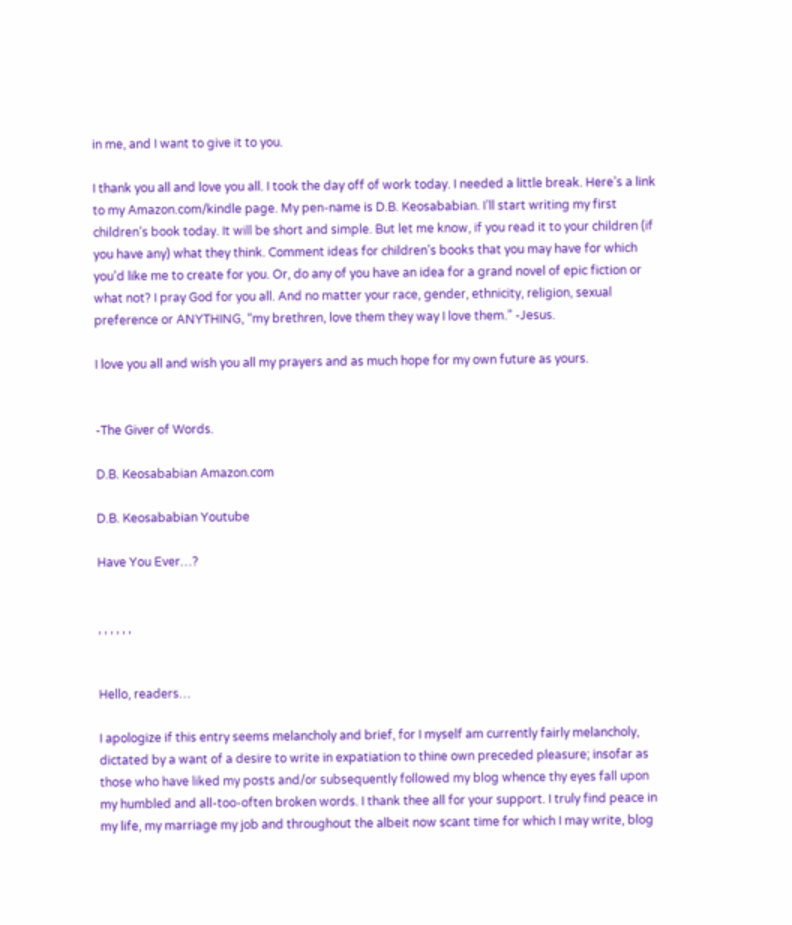in me, and I want to give it to you.

I thank you all and love you all. I took the day off of work today. I needed a little break. Here’s a link to my Amazon.com/kindle page. My pen-name is D.B. Keosababian. I’ll start writing my first children’s book today. It will be short and simple. But let me know, if you read it to your children (if you have any) what they think. Comment ideas for children’s books that you may have for which you’d like me to create for you. Or, do any of you have an idea for a grand novel of epic fiction or what not? I pray God for you all. And no matter your race, gender, ethnicity, religion, sexual preference or ANYTHING, “my brethren, love them they way I love them.” -Jesus.

I love you all and wish you all my prayers and as much hope for my own future as yours.


-The Giver of Words.

D.B. Keosababian Amazon.com

D.B. Keosababian Youtube

Have You Ever…?


, , , , , ,


Hello, readers…

I apologize if this entry seems melancholy and brief, for I myself am currently fairly melancholy, dictated by a want of a desire to write in expatiation to thine own preceded pleasure; insofar as those who have liked my posts and/or subsequently followed my blog whence thy eyes fall upon my humbled and all-too-often broken words. I thank thee all for your support. I truly find peace in my life, my marriage my job and throughout the albeit now scant time for which I may write, blog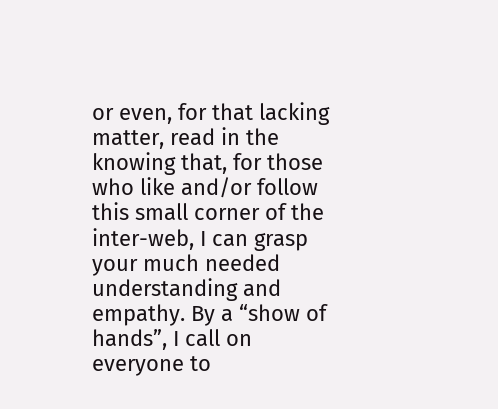or even, for that lacking matter, read in the knowing that, for those who like and/or follow this small corner of the inter-web, I can grasp your much needed understanding and empathy. By a “show of hands”, I call on everyone to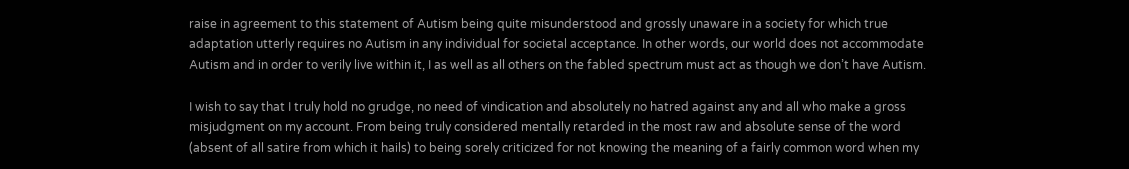raise in agreement to this statement of Autism being quite misunderstood and grossly unaware in a society for which true adaptation utterly requires no Autism in any individual for societal acceptance. In other words, our world does not accommodate Autism and in order to verily live within it, I as well as all others on the fabled spectrum must act as though we don’t have Autism.

I wish to say that I truly hold no grudge, no need of vindication and absolutely no hatred against any and all who make a gross misjudgment on my account. From being truly considered mentally retarded in the most raw and absolute sense of the word (absent of all satire from which it hails) to being sorely criticized for not knowing the meaning of a fairly common word when my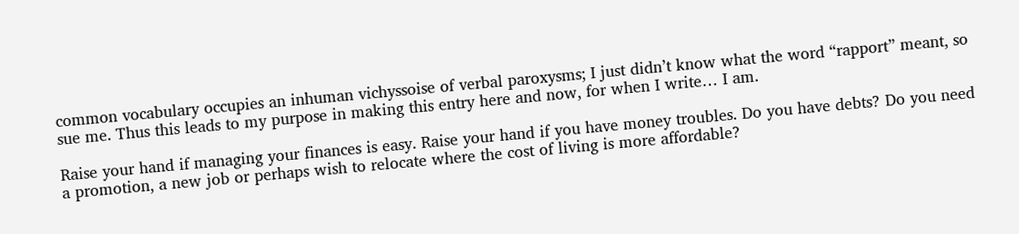common vocabulary occupies an inhuman vichyssoise of verbal paroxysms; I just didn’t know what the word “rapport” meant, so sue me. Thus this leads to my purpose in making this entry here and now, for when I write… I am.

Raise your hand if managing your finances is easy. Raise your hand if you have money troubles. Do you have debts? Do you need a promotion, a new job or perhaps wish to relocate where the cost of living is more affordable?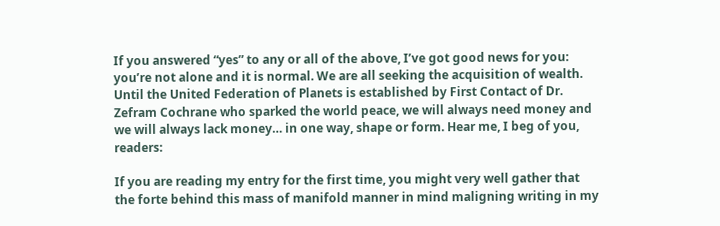If you answered “yes” to any or all of the above, I’ve got good news for you: you’re not alone and it is normal. We are all seeking the acquisition of wealth. Until the United Federation of Planets is established by First Contact of Dr. Zefram Cochrane who sparked the world peace, we will always need money and we will always lack money… in one way, shape or form. Hear me, I beg of you, readers:

If you are reading my entry for the first time, you might very well gather that the forte behind this mass of manifold manner in mind maligning writing in my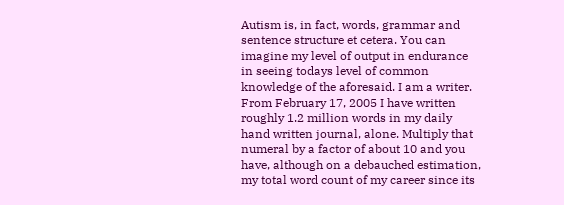Autism is, in fact, words, grammar and sentence structure et cetera. You can imagine my level of output in endurance in seeing todays level of common knowledge of the aforesaid. I am a writer. From February 17, 2005 I have written roughly 1.2 million words in my daily hand written journal, alone. Multiply that numeral by a factor of about 10 and you have, although on a debauched estimation, my total word count of my career since its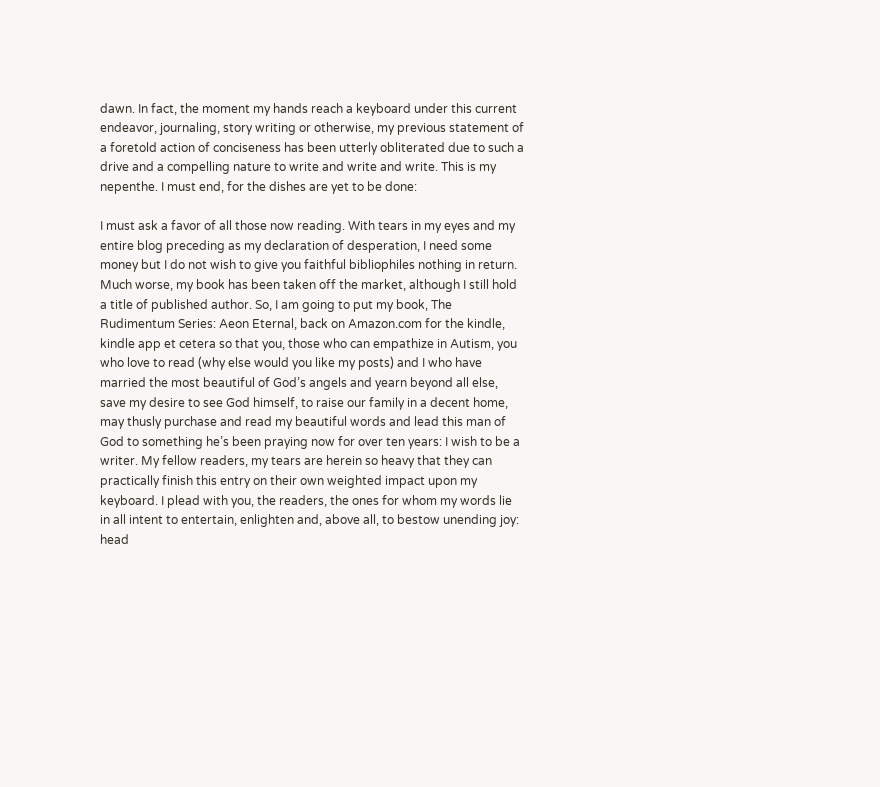dawn. In fact, the moment my hands reach a keyboard under this current endeavor, journaling, story writing or otherwise, my previous statement of a foretold action of conciseness has been utterly obliterated due to such a drive and a compelling nature to write and write and write. This is my nepenthe. I must end, for the dishes are yet to be done:

I must ask a favor of all those now reading. With tears in my eyes and my entire blog preceding as my declaration of desperation, I need some money but I do not wish to give you faithful bibliophiles nothing in return. Much worse, my book has been taken off the market, although I still hold a title of published author. So, I am going to put my book, The Rudimentum Series: Aeon Eternal, back on Amazon.com for the kindle, kindle app et cetera so that you, those who can empathize in Autism, you who love to read (why else would you like my posts) and I who have married the most beautiful of God’s angels and yearn beyond all else, save my desire to see God himself, to raise our family in a decent home, may thusly purchase and read my beautiful words and lead this man of God to something he’s been praying now for over ten years: I wish to be a writer. My fellow readers, my tears are herein so heavy that they can practically finish this entry on their own weighted impact upon my keyboard. I plead with you, the readers, the ones for whom my words lie in all intent to entertain, enlighten and, above all, to bestow unending joy: head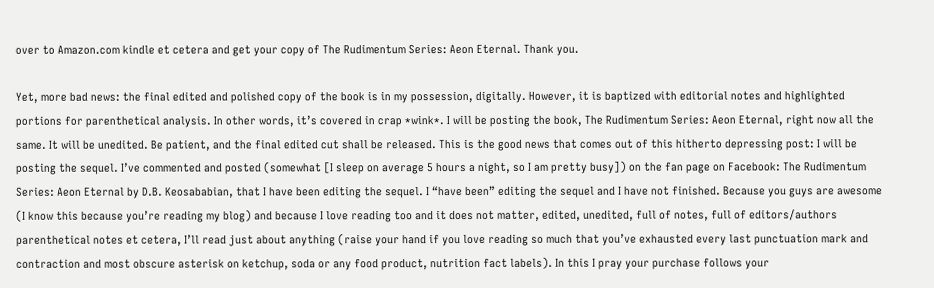over to Amazon.com kindle et cetera and get your copy of The Rudimentum Series: Aeon Eternal. Thank you.

Yet, more bad news: the final edited and polished copy of the book is in my possession, digitally. However, it is baptized with editorial notes and highlighted portions for parenthetical analysis. In other words, it’s covered in crap *wink*. I will be posting the book, The Rudimentum Series: Aeon Eternal, right now all the same. It will be unedited. Be patient, and the final edited cut shall be released. This is the good news that comes out of this hitherto depressing post: I will be posting the sequel. I’ve commented and posted (somewhat [I sleep on average 5 hours a night, so I am pretty busy]) on the fan page on Facebook: The Rudimentum Series: Aeon Eternal by D.B. Keosababian, that I have been editing the sequel. I “have been” editing the sequel and I have not finished. Because you guys are awesome (I know this because you’re reading my blog) and because I love reading too and it does not matter, edited, unedited, full of notes, full of editors/authors parenthetical notes et cetera, I’ll read just about anything (raise your hand if you love reading so much that you’ve exhausted every last punctuation mark and contraction and most obscure asterisk on ketchup, soda or any food product, nutrition fact labels). In this I pray your purchase follows your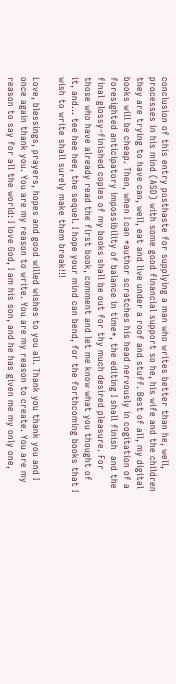conclusion of this entry posthaste for supplying a man who writes better than he, well, processes in his mind (ASD) with some good financial support so he, his wife and the children they are trying to have can, well, eat and live under a roof and stuff. Best of all, my digital books will be cheap. Then, when I can *author scratches his head nervously in cogitation of a foresighted anticipatory impossibility of balance in time*, the editing I shall finish  and the final glossy-finished copies of my books shall be out for thy much desired pleasure. For those who have already read the first book, comment and let me know what you thought of it, and… tee hee hee, the sequel. I hope your mind can bend, for the forthcoming books that I wish to write shall surely make them break!!!

Love, blessings, prayers, hopes and good willed wishes to you all. Thank you thank you and I once again thank you. You are my reason to write. You are my reason to create. You are my reason to say for all the world: I love God, I am his son, and he has given me my only one,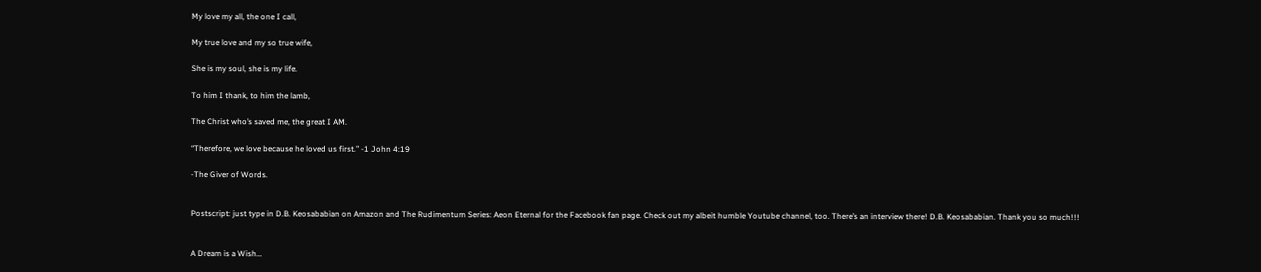My love my all, the one I call,

My true love and my so true wife,

She is my soul, she is my life.

To him I thank, to him the lamb,

The Christ who’s saved me, the great I AM.

“Therefore, we love because he loved us first.” -1 John 4:19

-The Giver of Words.


Postscript: just type in D.B. Keosababian on Amazon and The Rudimentum Series: Aeon Eternal for the Facebook fan page. Check out my albeit humble Youtube channel, too. There’s an interview there! D.B. Keosababian. Thank you so much!!!


A Dream is a Wish…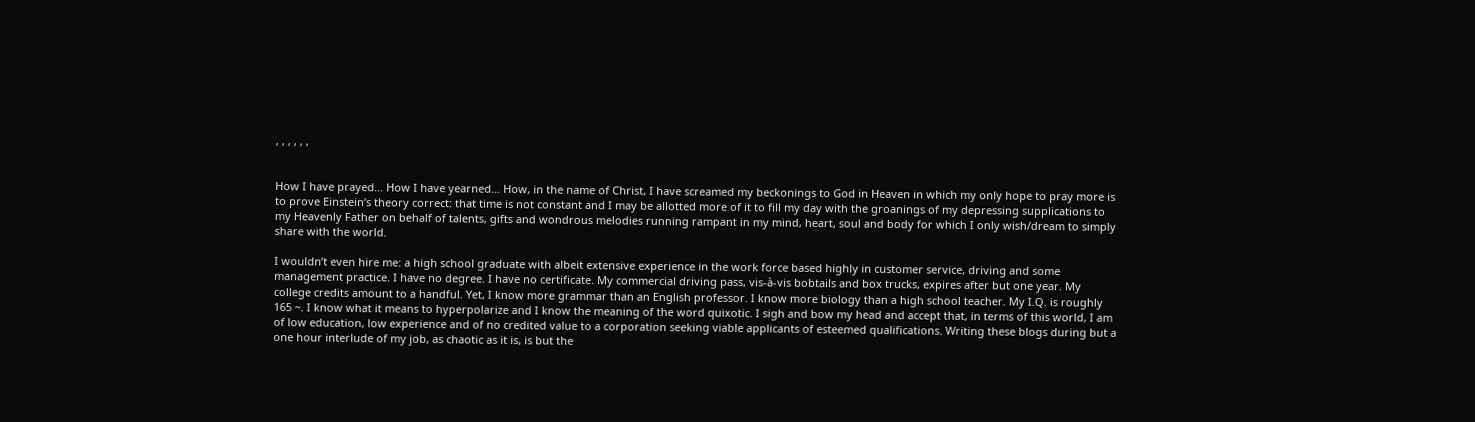, , , , , ,


How I have prayed… How I have yearned… How, in the name of Christ, I have screamed my beckonings to God in Heaven in which my only hope to pray more is to prove Einstein’s theory correct: that time is not constant and I may be allotted more of it to fill my day with the groanings of my depressing supplications to my Heavenly Father on behalf of talents, gifts and wondrous melodies running rampant in my mind, heart, soul and body for which I only wish/dream to simply share with the world.

I wouldn’t even hire me: a high school graduate with albeit extensive experience in the work force based highly in customer service, driving and some management practice. I have no degree. I have no certificate. My commercial driving pass, vis-à-vis bobtails and box trucks, expires after but one year. My college credits amount to a handful. Yet, I know more grammar than an English professor. I know more biology than a high school teacher. My I.Q. is roughly 165 ~. I know what it means to hyperpolarize and I know the meaning of the word quixotic. I sigh and bow my head and accept that, in terms of this world, I am of low education, low experience and of no credited value to a corporation seeking viable applicants of esteemed qualifications. Writing these blogs during but a one hour interlude of my job, as chaotic as it is, is but the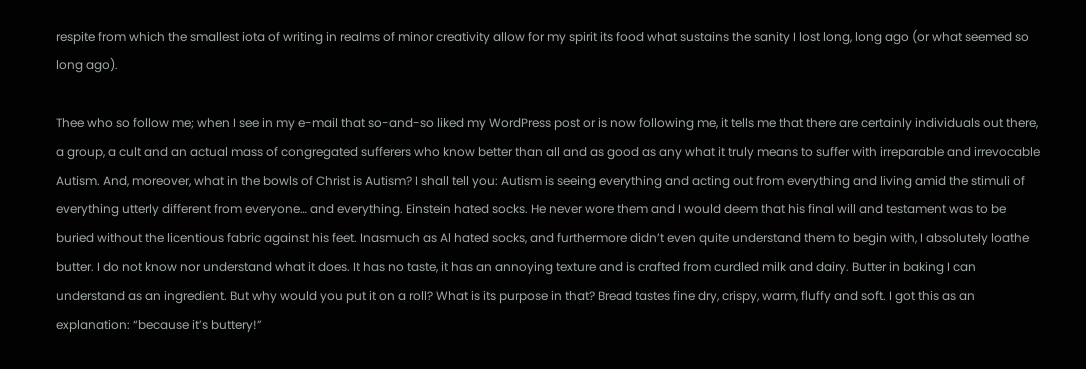respite from which the smallest iota of writing in realms of minor creativity allow for my spirit its food what sustains the sanity I lost long, long ago (or what seemed so long ago).

Thee who so follow me; when I see in my e-mail that so-and-so liked my WordPress post or is now following me, it tells me that there are certainly individuals out there, a group, a cult and an actual mass of congregated sufferers who know better than all and as good as any what it truly means to suffer with irreparable and irrevocable Autism. And, moreover, what in the bowls of Christ is Autism? I shall tell you: Autism is seeing everything and acting out from everything and living amid the stimuli of everything utterly different from everyone… and everything. Einstein hated socks. He never wore them and I would deem that his final will and testament was to be buried without the licentious fabric against his feet. Inasmuch as Al hated socks, and furthermore didn’t even quite understand them to begin with, I absolutely loathe butter. I do not know nor understand what it does. It has no taste, it has an annoying texture and is crafted from curdled milk and dairy. Butter in baking I can understand as an ingredient. But why would you put it on a roll? What is its purpose in that? Bread tastes fine dry, crispy, warm, fluffy and soft. I got this as an explanation: “because it’s buttery!”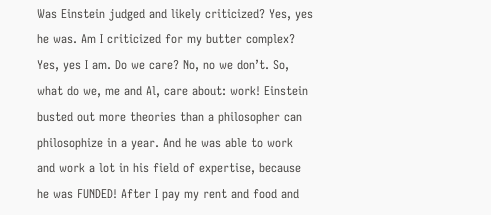Was Einstein judged and likely criticized? Yes, yes he was. Am I criticized for my butter complex? Yes, yes I am. Do we care? No, no we don’t. So, what do we, me and Al, care about: work! Einstein busted out more theories than a philosopher can philosophize in a year. And he was able to work and work a lot in his field of expertise, because he was FUNDED! After I pay my rent and food and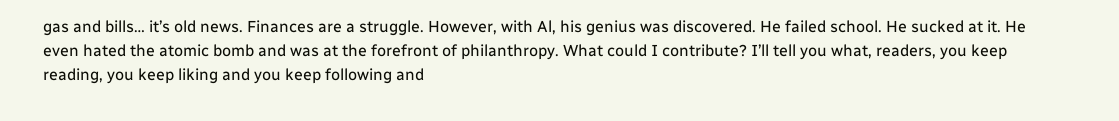gas and bills… it’s old news. Finances are a struggle. However, with Al, his genius was discovered. He failed school. He sucked at it. He even hated the atomic bomb and was at the forefront of philanthropy. What could I contribute? I’ll tell you what, readers, you keep reading, you keep liking and you keep following and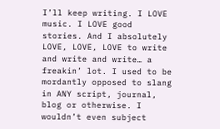I’ll keep writing. I LOVE music. I LOVE good stories. And I absolutely LOVE, LOVE, LOVE to write and write and write… a freakin’ lot. I used to be mordantly opposed to slang in ANY script, journal, blog or otherwise. I wouldn’t even subject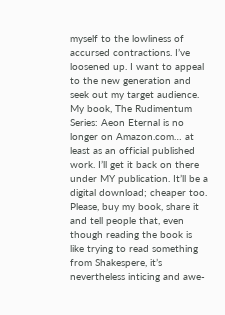myself to the lowliness of accursed contractions. I’ve loosened up. I want to appeal to the new generation and seek out my target audience. My book, The Rudimentum Series: Aeon Eternal is no longer on Amazon.com… at least as an official published work. I’ll get it back on there under MY publication. It’ll be a digital download; cheaper too. Please, buy my book, share it and tell people that, even though reading the book is like trying to read something from Shakespere, it’s nevertheless inticing and awe-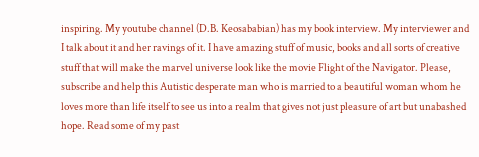inspiring. My youtube channel (D.B. Keosababian) has my book interview. My interviewer and I talk about it and her ravings of it. I have amazing stuff of music, books and all sorts of creative stuff that will make the marvel universe look like the movie Flight of the Navigator. Please, subscribe and help this Autistic desperate man who is married to a beautiful woman whom he loves more than life itself to see us into a realm that gives not just pleasure of art but unabashed hope. Read some of my past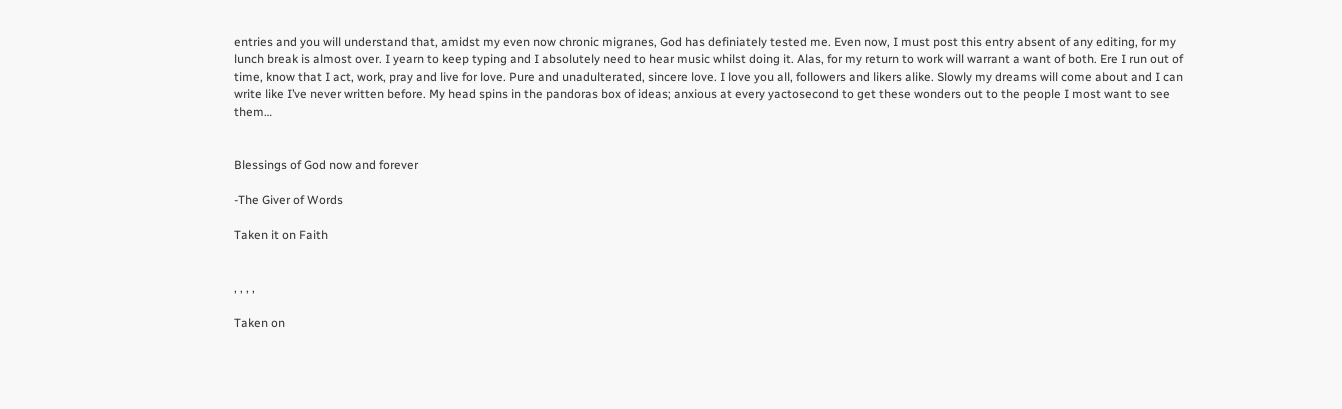entries and you will understand that, amidst my even now chronic migranes, God has definiately tested me. Even now, I must post this entry absent of any editing, for my lunch break is almost over. I yearn to keep typing and I absolutely need to hear music whilst doing it. Alas, for my return to work will warrant a want of both. Ere I run out of time, know that I act, work, pray and live for love. Pure and unadulterated, sincere love. I love you all, followers and likers alike. Slowly my dreams will come about and I can write like I’ve never written before. My head spins in the pandoras box of ideas; anxious at every yactosecond to get these wonders out to the people I most want to see them…


Blessings of God now and forever

-The Giver of Words

Taken it on Faith


, , , ,

Taken on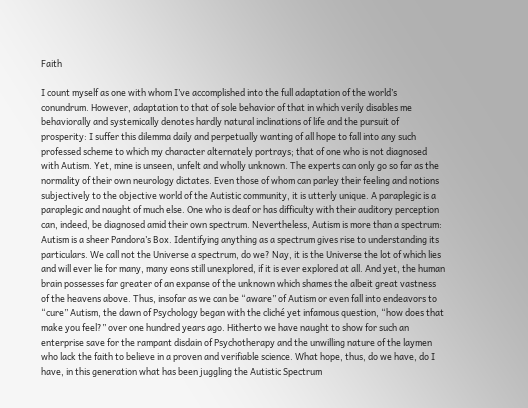Faith

I count myself as one with whom I’ve accomplished into the full adaptation of the world’s conundrum. However, adaptation to that of sole behavior of that in which verily disables me behaviorally and systemically denotes hardly natural inclinations of life and the pursuit of prosperity: I suffer this dilemma daily and perpetually wanting of all hope to fall into any such professed scheme to which my character alternately portrays; that of one who is not diagnosed with Autism. Yet, mine is unseen, unfelt and wholly unknown. The experts can only go so far as the normality of their own neurology dictates. Even those of whom can parley their feeling and notions subjectively to the objective world of the Autistic community, it is utterly unique. A paraplegic is a paraplegic and naught of much else. One who is deaf or has difficulty with their auditory perception can, indeed, be diagnosed amid their own spectrum. Nevertheless, Autism is more than a spectrum: Autism is a sheer Pandora’s Box. Identifying anything as a spectrum gives rise to understanding its particulars. We call not the Universe a spectrum, do we? Nay, it is the Universe the lot of which lies and will ever lie for many, many eons still unexplored, if it is ever explored at all. And yet, the human brain possesses far greater of an expanse of the unknown which shames the albeit great vastness of the heavens above. Thus, insofar as we can be “aware” of Autism or even fall into endeavors to “cure” Autism, the dawn of Psychology began with the cliché yet infamous question, “how does that make you feel?” over one hundred years ago. Hitherto we have naught to show for such an enterprise save for the rampant disdain of Psychotherapy and the unwilling nature of the laymen who lack the faith to believe in a proven and verifiable science. What hope, thus, do we have, do I have, in this generation what has been juggling the Autistic Spectrum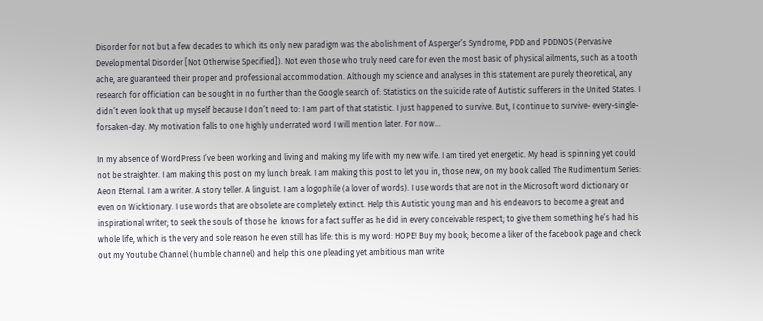Disorder for not but a few decades to which its only new paradigm was the abolishment of Asperger’s Syndrome, PDD and PDDNOS (Pervasive Developmental Disorder [Not Otherwise Specified]). Not even those who truly need care for even the most basic of physical ailments, such as a tooth ache, are guaranteed their proper and professional accommodation. Although my science and analyses in this statement are purely theoretical, any research for officiation can be sought in no further than the Google search of: Statistics on the suicide rate of Autistic sufferers in the United States. I didn’t even look that up myself because I don’t need to: I am part of that statistic. I just happened to survive. But, I continue to survive- every-single-forsaken-day. My motivation falls to one highly underrated word I will mention later. For now…

In my absence of WordPress I’ve been working and living and making my life with my new wife. I am tired yet energetic. My head is spinning yet could not be straighter. I am making this post on my lunch break. I am making this post to let you in, those new, on my book called The Rudimentum Series: Aeon Eternal. I am a writer. A story teller. A linguist. I am a logophile (a lover of words). I use words that are not in the Microsoft word dictionary or even on Wicktionary. I use words that are obsolete are completely extinct. Help this Autistic young man and his endeavors to become a great and inspirational writer; to seek the souls of those he  knows for a fact suffer as he did in every conceivable respect; to give them something he’s had his whole life, which is the very and sole reason he even still has life: this is my word: HOPE! Buy my book; become a liker of the facebook page and check out my Youtube Channel (humble channel) and help this one pleading yet ambitious man write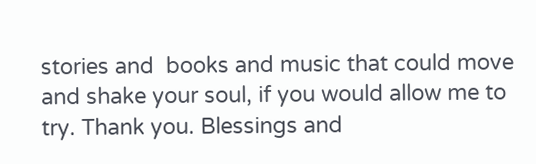stories and  books and music that could move and shake your soul, if you would allow me to try. Thank you. Blessings and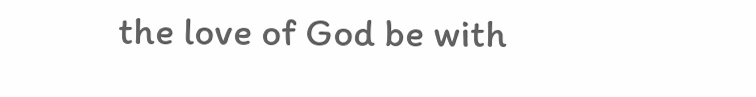the love of God be with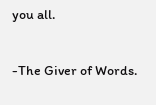you all.

-The Giver of Words.